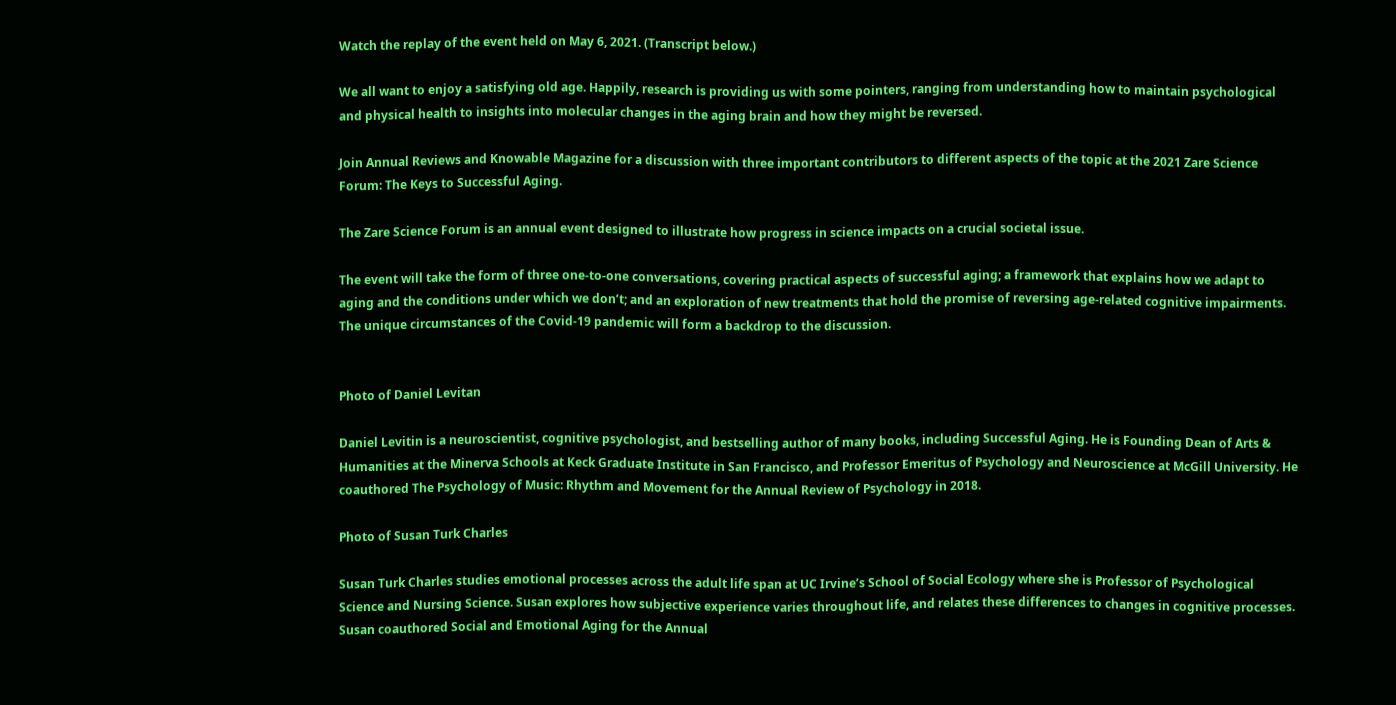Watch the replay of the event held on May 6, 2021. (Transcript below.)

We all want to enjoy a satisfying old age. Happily, research is providing us with some pointers, ranging from understanding how to maintain psychological and physical health to insights into molecular changes in the aging brain and how they might be reversed.

Join Annual Reviews and Knowable Magazine for a discussion with three important contributors to different aspects of the topic at the 2021 Zare Science Forum: The Keys to Successful Aging.

The Zare Science Forum is an annual event designed to illustrate how progress in science impacts on a crucial societal issue.

The event will take the form of three one-to-one conversations, covering practical aspects of successful aging; a framework that explains how we adapt to aging and the conditions under which we don’t; and an exploration of new treatments that hold the promise of reversing age-related cognitive impairments. The unique circumstances of the Covid-19 pandemic will form a backdrop to the discussion.


Photo of Daniel Levitan

Daniel Levitin is a neuroscientist, cognitive psychologist, and bestselling author of many books, including Successful Aging. He is Founding Dean of Arts & Humanities at the Minerva Schools at Keck Graduate Institute in San Francisco, and Professor Emeritus of Psychology and Neuroscience at McGill University. He coauthored The Psychology of Music: Rhythm and Movement for the Annual Review of Psychology in 2018.

Photo of Susan Turk Charles

Susan Turk Charles studies emotional processes across the adult life span at UC Irvine’s School of Social Ecology where she is Professor of Psychological Science and Nursing Science. Susan explores how subjective experience varies throughout life, and relates these differences to changes in cognitive processes. Susan coauthored Social and Emotional Aging for the Annual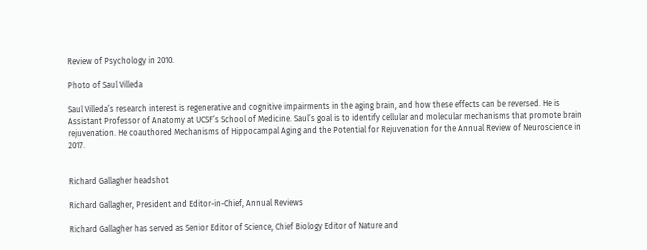Review of Psychology in 2010.

Photo of Saul Villeda

Saul Villeda’s research interest is regenerative and cognitive impairments in the aging brain, and how these effects can be reversed. He is Assistant Professor of Anatomy at UCSF’s School of Medicine. Saul’s goal is to identify cellular and molecular mechanisms that promote brain rejuvenation. He coauthored Mechanisms of Hippocampal Aging and the Potential for Rejuvenation for the Annual Review of Neuroscience in 2017.


Richard Gallagher headshot

Richard Gallagher, President and Editor-in-Chief, Annual Reviews

Richard Gallagher has served as Senior Editor of Science, Chief Biology Editor of Nature and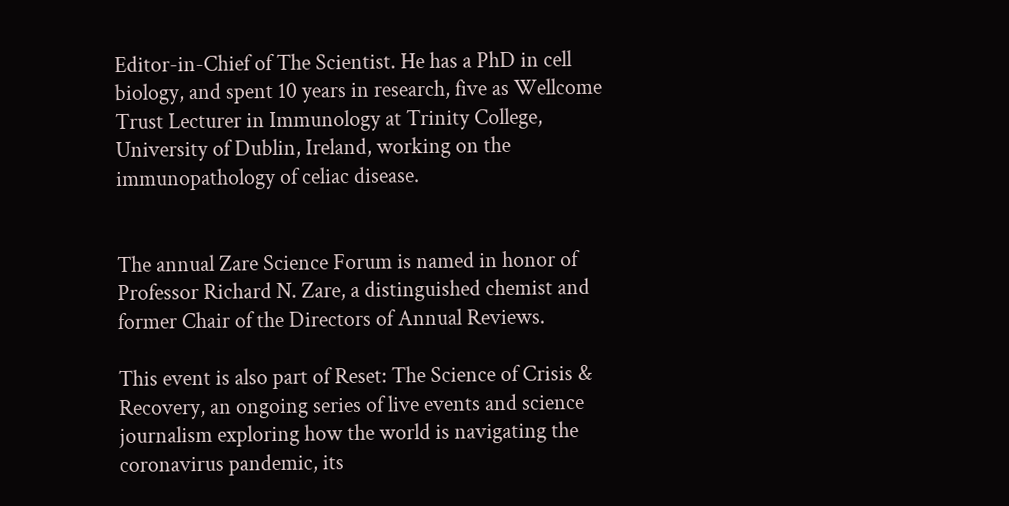Editor-in-Chief of The Scientist. He has a PhD in cell biology, and spent 10 years in research, five as Wellcome Trust Lecturer in Immunology at Trinity College, University of Dublin, Ireland, working on the immunopathology of celiac disease.


The annual Zare Science Forum is named in honor of Professor Richard N. Zare, a distinguished chemist and former Chair of the Directors of Annual Reviews.

This event is also part of Reset: The Science of Crisis & Recovery, an ongoing series of live events and science journalism exploring how the world is navigating the coronavirus pandemic, its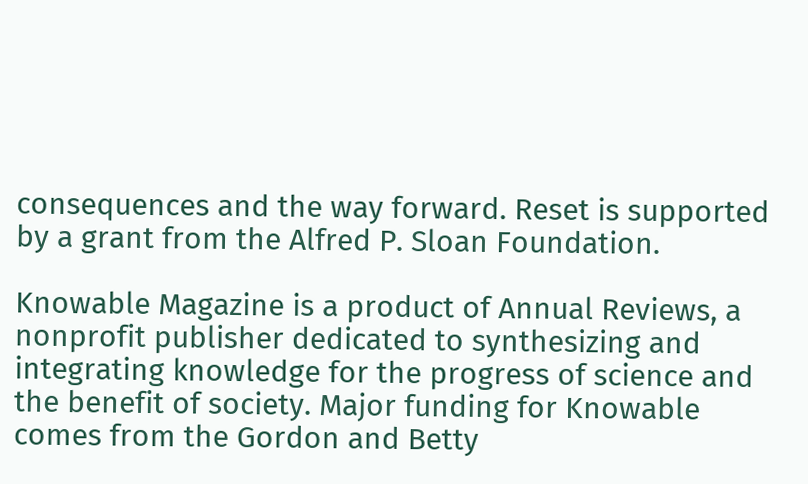consequences and the way forward. Reset is supported by a grant from the Alfred P. Sloan Foundation.

Knowable Magazine is a product of Annual Reviews, a nonprofit publisher dedicated to synthesizing and integrating knowledge for the progress of science and the benefit of society. Major funding for Knowable comes from the Gordon and Betty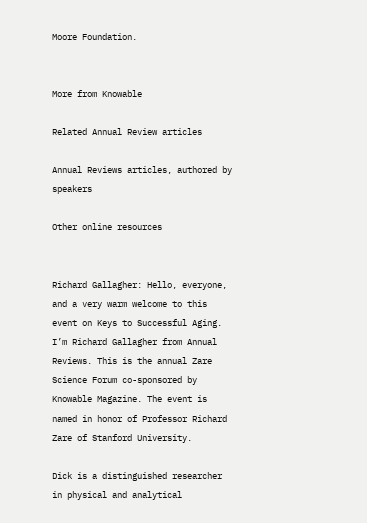Moore Foundation.


More from Knowable

Related Annual Review articles

Annual Reviews articles, authored by speakers

Other online resources


Richard Gallagher: Hello, everyone, and a very warm welcome to this event on Keys to Successful Aging. I’m Richard Gallagher from Annual Reviews. This is the annual Zare Science Forum co-sponsored by Knowable Magazine. The event is named in honor of Professor Richard Zare of Stanford University.

Dick is a distinguished researcher in physical and analytical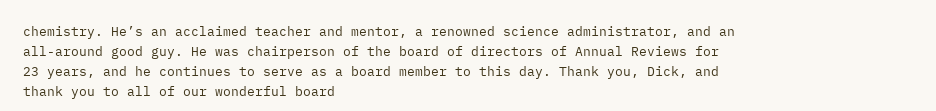chemistry. He’s an acclaimed teacher and mentor, a renowned science administrator, and an all-around good guy. He was chairperson of the board of directors of Annual Reviews for 23 years, and he continues to serve as a board member to this day. Thank you, Dick, and thank you to all of our wonderful board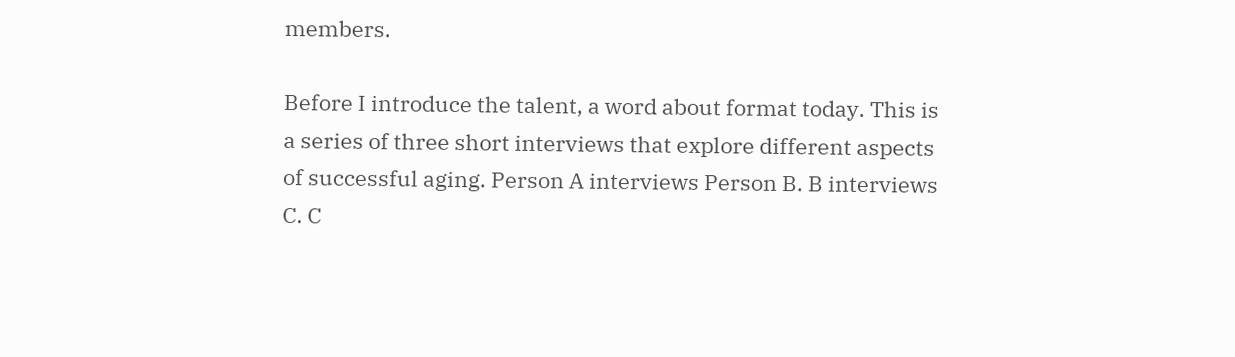members.

Before I introduce the talent, a word about format today. This is a series of three short interviews that explore different aspects of successful aging. Person A interviews Person B. B interviews C. C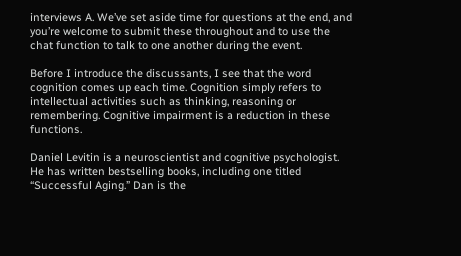interviews A. We’ve set aside time for questions at the end, and you’re welcome to submit these throughout and to use the chat function to talk to one another during the event.

Before I introduce the discussants, I see that the word cognition comes up each time. Cognition simply refers to intellectual activities such as thinking, reasoning or remembering. Cognitive impairment is a reduction in these functions.

Daniel Levitin is a neuroscientist and cognitive psychologist. He has written bestselling books, including one titled “Successful Aging.” Dan is the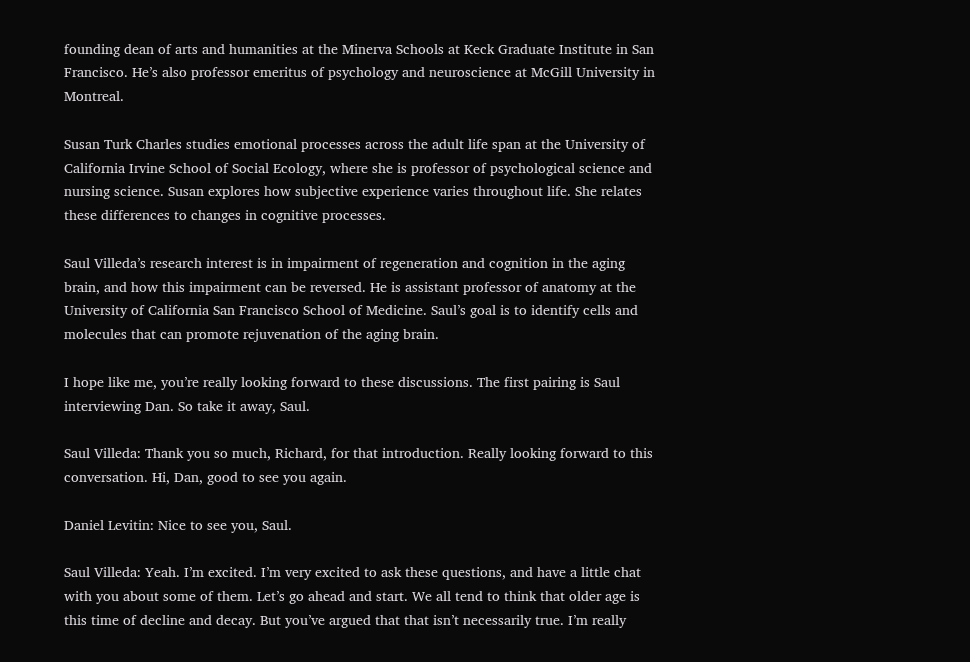founding dean of arts and humanities at the Minerva Schools at Keck Graduate Institute in San Francisco. He’s also professor emeritus of psychology and neuroscience at McGill University in Montreal.

Susan Turk Charles studies emotional processes across the adult life span at the University of California Irvine School of Social Ecology, where she is professor of psychological science and nursing science. Susan explores how subjective experience varies throughout life. She relates these differences to changes in cognitive processes.

Saul Villeda’s research interest is in impairment of regeneration and cognition in the aging brain, and how this impairment can be reversed. He is assistant professor of anatomy at the University of California San Francisco School of Medicine. Saul’s goal is to identify cells and molecules that can promote rejuvenation of the aging brain.

I hope like me, you’re really looking forward to these discussions. The first pairing is Saul interviewing Dan. So take it away, Saul.

Saul Villeda: Thank you so much, Richard, for that introduction. Really looking forward to this conversation. Hi, Dan, good to see you again.

Daniel Levitin: Nice to see you, Saul.

Saul Villeda: Yeah. I’m excited. I’m very excited to ask these questions, and have a little chat with you about some of them. Let’s go ahead and start. We all tend to think that older age is this time of decline and decay. But you’ve argued that that isn’t necessarily true. I’m really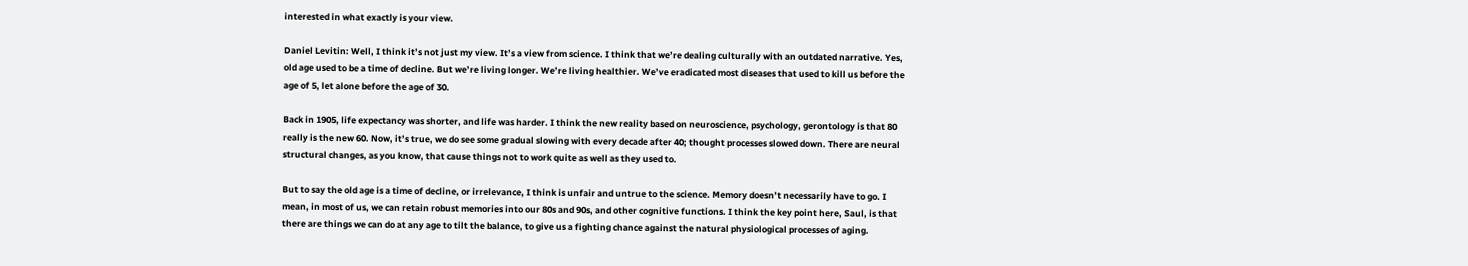interested in what exactly is your view.

Daniel Levitin: Well, I think it’s not just my view. It’s a view from science. I think that we’re dealing culturally with an outdated narrative. Yes, old age used to be a time of decline. But we’re living longer. We’re living healthier. We’ve eradicated most diseases that used to kill us before the age of 5, let alone before the age of 30.

Back in 1905, life expectancy was shorter, and life was harder. I think the new reality based on neuroscience, psychology, gerontology is that 80 really is the new 60. Now, it’s true, we do see some gradual slowing with every decade after 40; thought processes slowed down. There are neural structural changes, as you know, that cause things not to work quite as well as they used to.

But to say the old age is a time of decline, or irrelevance, I think is unfair and untrue to the science. Memory doesn’t necessarily have to go. I mean, in most of us, we can retain robust memories into our 80s and 90s, and other cognitive functions. I think the key point here, Saul, is that there are things we can do at any age to tilt the balance, to give us a fighting chance against the natural physiological processes of aging.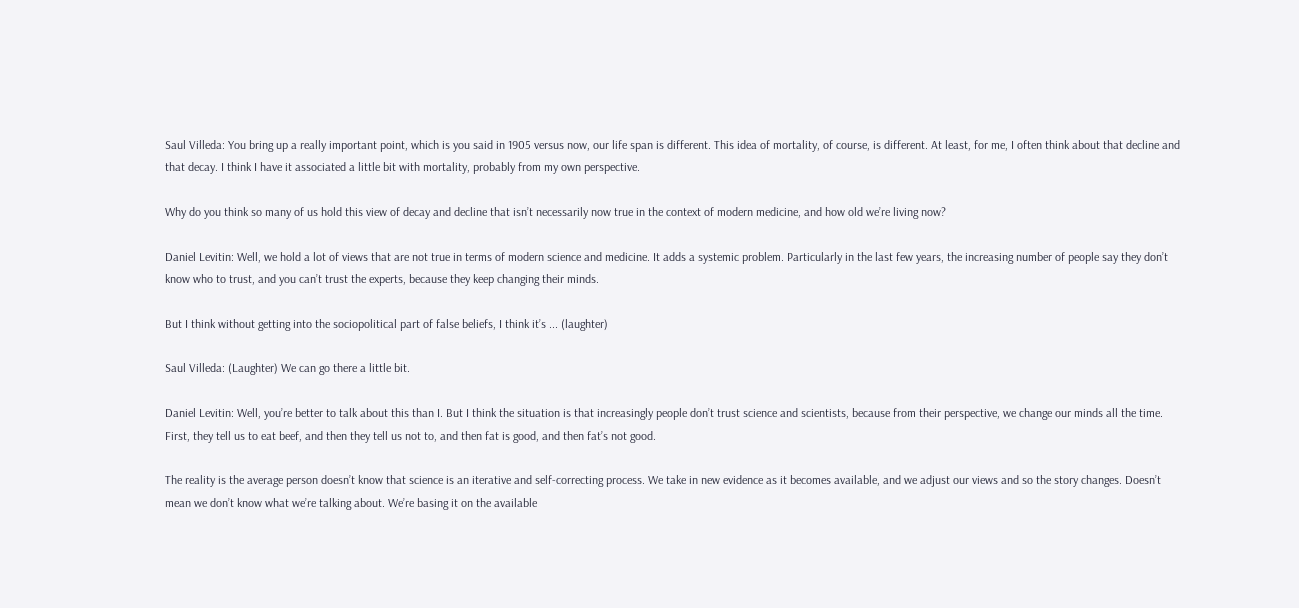Saul Villeda: You bring up a really important point, which is you said in 1905 versus now, our life span is different. This idea of mortality, of course, is different. At least, for me, I often think about that decline and that decay. I think I have it associated a little bit with mortality, probably from my own perspective.

Why do you think so many of us hold this view of decay and decline that isn’t necessarily now true in the context of modern medicine, and how old we’re living now?

Daniel Levitin: Well, we hold a lot of views that are not true in terms of modern science and medicine. It adds a systemic problem. Particularly in the last few years, the increasing number of people say they don’t know who to trust, and you can’t trust the experts, because they keep changing their minds.

But I think without getting into the sociopolitical part of false beliefs, I think it’s ... (laughter)

Saul Villeda: (Laughter) We can go there a little bit.

Daniel Levitin: Well, you’re better to talk about this than I. But I think the situation is that increasingly people don’t trust science and scientists, because from their perspective, we change our minds all the time. First, they tell us to eat beef, and then they tell us not to, and then fat is good, and then fat’s not good.

The reality is the average person doesn’t know that science is an iterative and self-correcting process. We take in new evidence as it becomes available, and we adjust our views and so the story changes. Doesn’t mean we don’t know what we’re talking about. We’re basing it on the available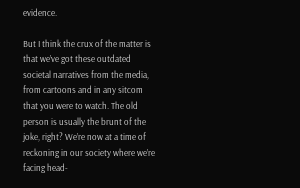evidence.

But I think the crux of the matter is that we’ve got these outdated societal narratives from the media, from cartoons and in any sitcom that you were to watch. The old person is usually the brunt of the joke, right? We’re now at a time of reckoning in our society where we’re facing head-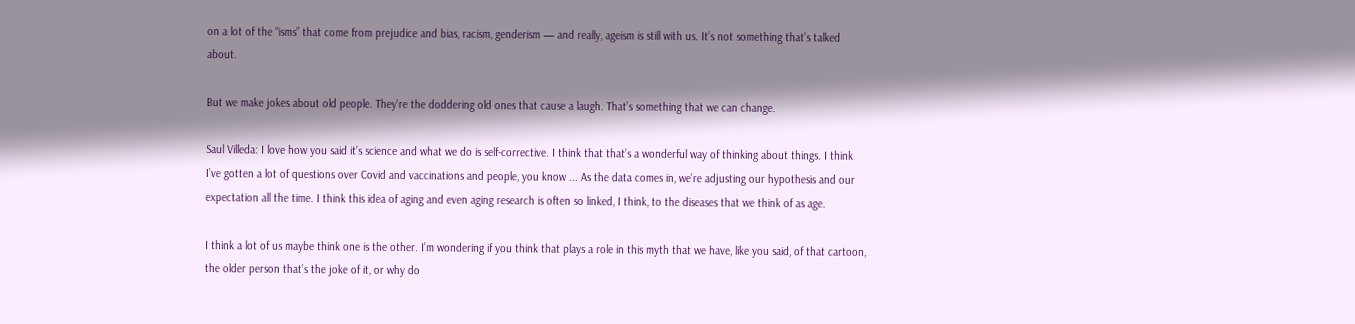on a lot of the “isms” that come from prejudice and bias, racism, genderism — and really, ageism is still with us. It’s not something that’s talked about.

But we make jokes about old people. They’re the doddering old ones that cause a laugh. That’s something that we can change.

Saul Villeda: I love how you said it’s science and what we do is self-corrective. I think that that’s a wonderful way of thinking about things. I think I’ve gotten a lot of questions over Covid and vaccinations and people, you know ... As the data comes in, we’re adjusting our hypothesis and our expectation all the time. I think this idea of aging and even aging research is often so linked, I think, to the diseases that we think of as age.

I think a lot of us maybe think one is the other. I’m wondering if you think that plays a role in this myth that we have, like you said, of that cartoon, the older person that’s the joke of it, or why do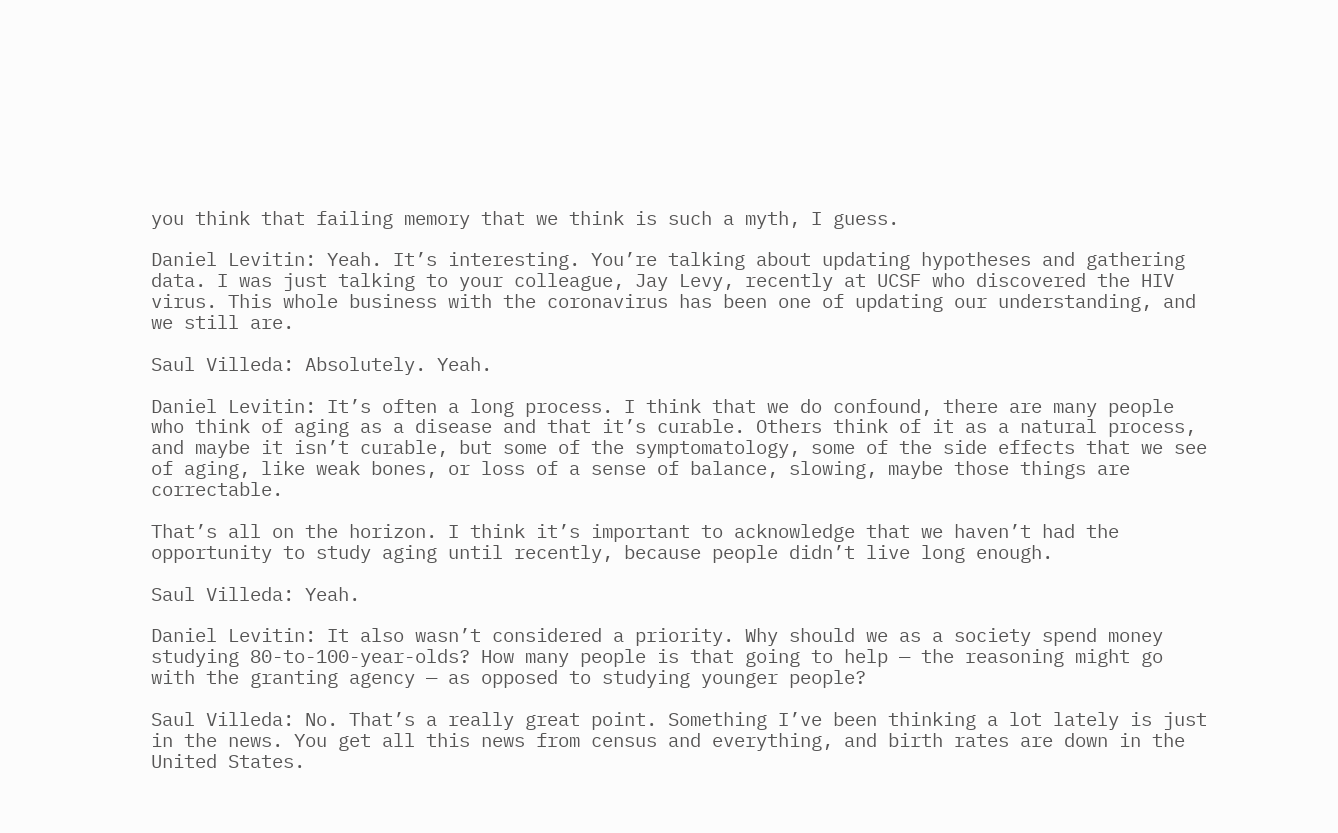you think that failing memory that we think is such a myth, I guess.

Daniel Levitin: Yeah. It’s interesting. You’re talking about updating hypotheses and gathering data. I was just talking to your colleague, Jay Levy, recently at UCSF who discovered the HIV virus. This whole business with the coronavirus has been one of updating our understanding, and we still are.

Saul Villeda: Absolutely. Yeah.

Daniel Levitin: It’s often a long process. I think that we do confound, there are many people who think of aging as a disease and that it’s curable. Others think of it as a natural process, and maybe it isn’t curable, but some of the symptomatology, some of the side effects that we see of aging, like weak bones, or loss of a sense of balance, slowing, maybe those things are correctable.

That’s all on the horizon. I think it’s important to acknowledge that we haven’t had the opportunity to study aging until recently, because people didn’t live long enough.

Saul Villeda: Yeah.

Daniel Levitin: It also wasn’t considered a priority. Why should we as a society spend money studying 80-to-100-year-olds? How many people is that going to help — the reasoning might go with the granting agency — as opposed to studying younger people?

Saul Villeda: No. That’s a really great point. Something I’ve been thinking a lot lately is just in the news. You get all this news from census and everything, and birth rates are down in the United States.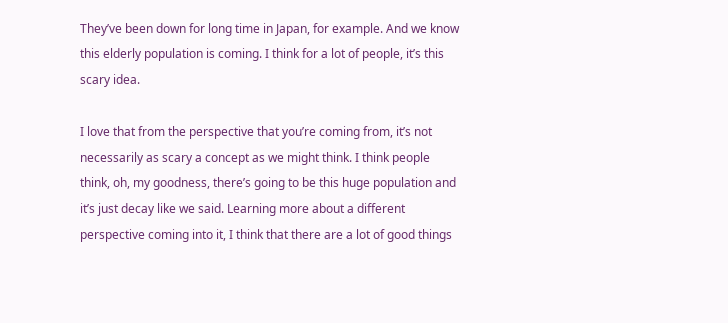They’ve been down for long time in Japan, for example. And we know this elderly population is coming. I think for a lot of people, it’s this scary idea.

I love that from the perspective that you’re coming from, it’s not necessarily as scary a concept as we might think. I think people think, oh, my goodness, there’s going to be this huge population and it’s just decay like we said. Learning more about a different perspective coming into it, I think that there are a lot of good things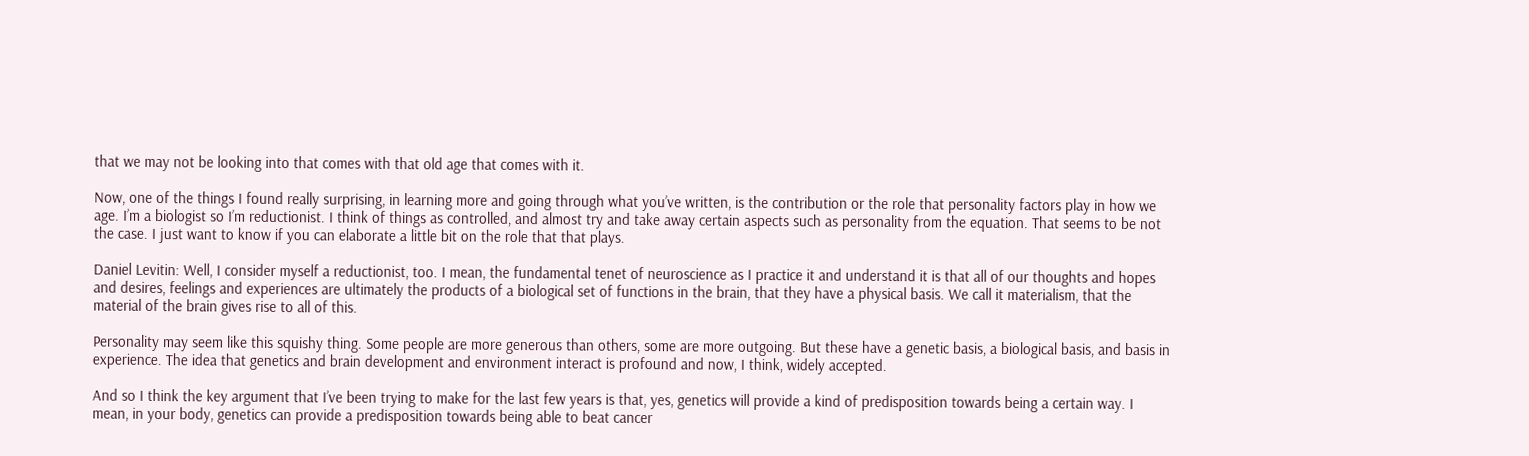that we may not be looking into that comes with that old age that comes with it.

Now, one of the things I found really surprising, in learning more and going through what you’ve written, is the contribution or the role that personality factors play in how we age. I’m a biologist so I’m reductionist. I think of things as controlled, and almost try and take away certain aspects such as personality from the equation. That seems to be not the case. I just want to know if you can elaborate a little bit on the role that that plays.

Daniel Levitin: Well, I consider myself a reductionist, too. I mean, the fundamental tenet of neuroscience as I practice it and understand it is that all of our thoughts and hopes and desires, feelings and experiences are ultimately the products of a biological set of functions in the brain, that they have a physical basis. We call it materialism, that the material of the brain gives rise to all of this.

Personality may seem like this squishy thing. Some people are more generous than others, some are more outgoing. But these have a genetic basis, a biological basis, and basis in experience. The idea that genetics and brain development and environment interact is profound and now, I think, widely accepted.

And so I think the key argument that I’ve been trying to make for the last few years is that, yes, genetics will provide a kind of predisposition towards being a certain way. I mean, in your body, genetics can provide a predisposition towards being able to beat cancer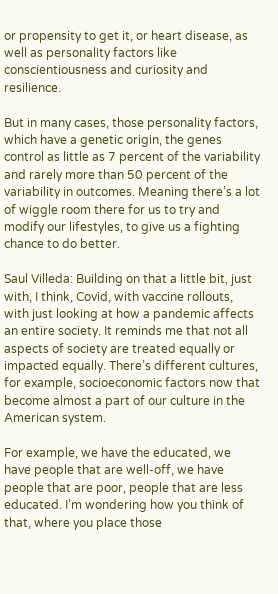or propensity to get it, or heart disease, as well as personality factors like conscientiousness and curiosity and resilience.

But in many cases, those personality factors, which have a genetic origin, the genes control as little as 7 percent of the variability and rarely more than 50 percent of the variability in outcomes. Meaning there’s a lot of wiggle room there for us to try and modify our lifestyles, to give us a fighting chance to do better.

Saul Villeda: Building on that a little bit, just with, I think, Covid, with vaccine rollouts, with just looking at how a pandemic affects an entire society. It reminds me that not all aspects of society are treated equally or impacted equally. There’s different cultures, for example, socioeconomic factors now that become almost a part of our culture in the American system.

For example, we have the educated, we have people that are well-off, we have people that are poor, people that are less educated. I’m wondering how you think of that, where you place those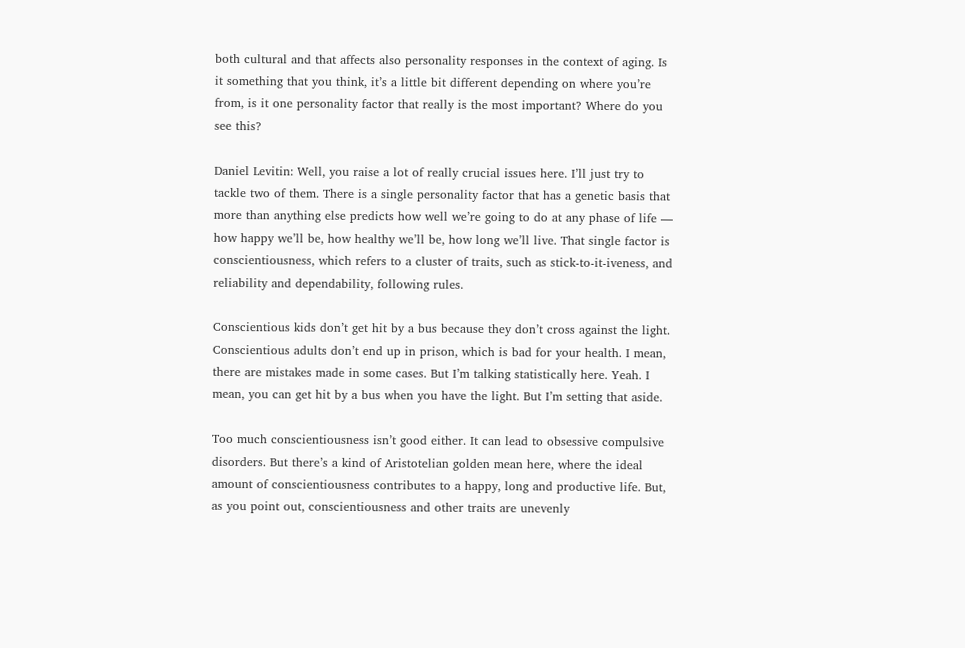both cultural and that affects also personality responses in the context of aging. Is it something that you think, it’s a little bit different depending on where you’re from, is it one personality factor that really is the most important? Where do you see this?

Daniel Levitin: Well, you raise a lot of really crucial issues here. I’ll just try to tackle two of them. There is a single personality factor that has a genetic basis that more than anything else predicts how well we’re going to do at any phase of life — how happy we’ll be, how healthy we’ll be, how long we’ll live. That single factor is conscientiousness, which refers to a cluster of traits, such as stick-to-it-iveness, and reliability and dependability, following rules.

Conscientious kids don’t get hit by a bus because they don’t cross against the light.  Conscientious adults don’t end up in prison, which is bad for your health. I mean, there are mistakes made in some cases. But I’m talking statistically here. Yeah. I mean, you can get hit by a bus when you have the light. But I’m setting that aside.

Too much conscientiousness isn’t good either. It can lead to obsessive compulsive disorders. But there’s a kind of Aristotelian golden mean here, where the ideal amount of conscientiousness contributes to a happy, long and productive life. But, as you point out, conscientiousness and other traits are unevenly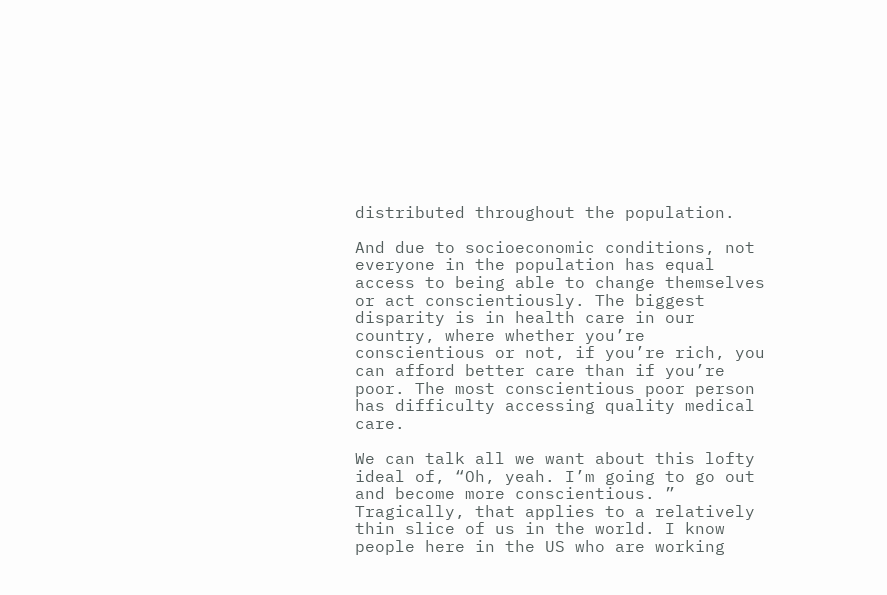distributed throughout the population.

And due to socioeconomic conditions, not everyone in the population has equal access to being able to change themselves or act conscientiously. The biggest disparity is in health care in our country, where whether you’re conscientious or not, if you’re rich, you can afford better care than if you’re poor. The most conscientious poor person has difficulty accessing quality medical care.

We can talk all we want about this lofty ideal of, “Oh, yeah. I’m going to go out and become more conscientious. ” Tragically, that applies to a relatively thin slice of us in the world. I know people here in the US who are working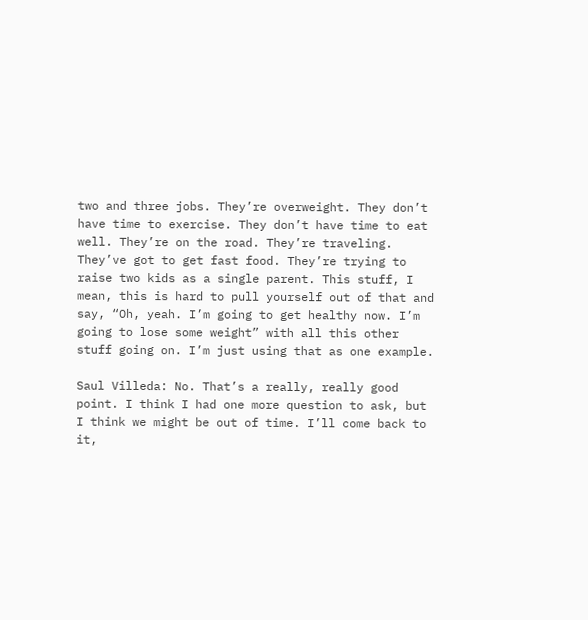two and three jobs. They’re overweight. They don’t have time to exercise. They don’t have time to eat well. They’re on the road. They’re traveling. They’ve got to get fast food. They’re trying to raise two kids as a single parent. This stuff, I mean, this is hard to pull yourself out of that and say, “Oh, yeah. I’m going to get healthy now. I’m going to lose some weight” with all this other stuff going on. I’m just using that as one example.

Saul Villeda: No. That’s a really, really good point. I think I had one more question to ask, but I think we might be out of time. I’ll come back to it,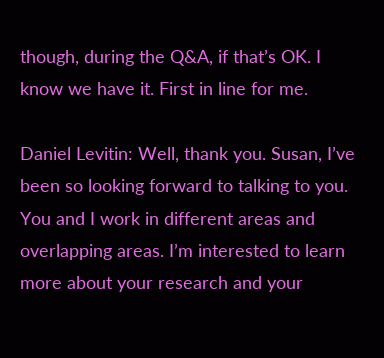though, during the Q&A, if that’s OK. I know we have it. First in line for me.

Daniel Levitin: Well, thank you. Susan, I’ve been so looking forward to talking to you. You and I work in different areas and overlapping areas. I’m interested to learn more about your research and your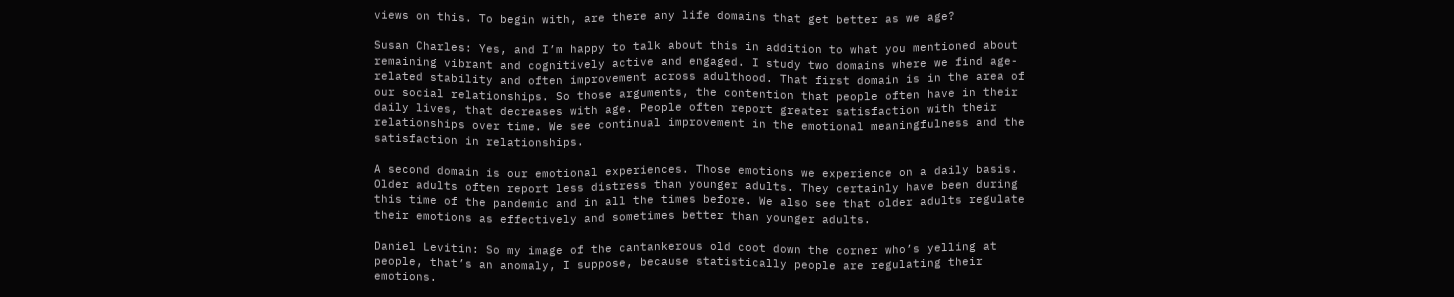views on this. To begin with, are there any life domains that get better as we age?

Susan Charles: Yes, and I’m happy to talk about this in addition to what you mentioned about remaining vibrant and cognitively active and engaged. I study two domains where we find age-related stability and often improvement across adulthood. That first domain is in the area of our social relationships. So those arguments, the contention that people often have in their daily lives, that decreases with age. People often report greater satisfaction with their relationships over time. We see continual improvement in the emotional meaningfulness and the satisfaction in relationships.

A second domain is our emotional experiences. Those emotions we experience on a daily basis. Older adults often report less distress than younger adults. They certainly have been during this time of the pandemic and in all the times before. We also see that older adults regulate their emotions as effectively and sometimes better than younger adults.

Daniel Levitin: So my image of the cantankerous old coot down the corner who’s yelling at people, that’s an anomaly, I suppose, because statistically people are regulating their emotions.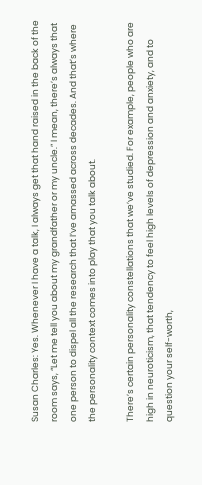Susan Charles: Yes. Whenever I have a talk, I always get that hand raised in the back of the room says, “Let me tell you about my grandfather or my uncle.” I mean, there’s always that one person to dispel all the research that I’ve amassed across decades. And that’s where the personality context comes into play that you talk about.

There’s certain personality constellations that we’ve studied. For example, people who are high in neuroticism, that tendency to feel high levels of depression and anxiety, and to question your self-worth,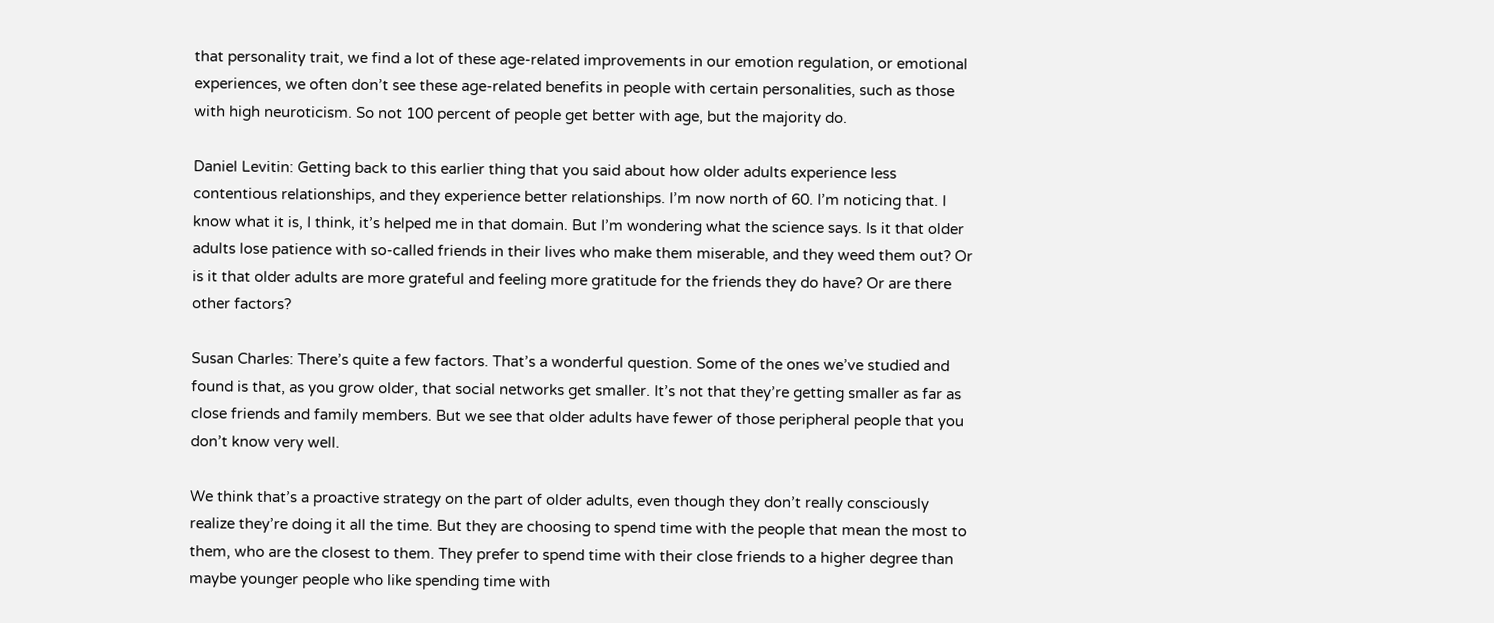that personality trait, we find a lot of these age-related improvements in our emotion regulation, or emotional experiences, we often don’t see these age-related benefits in people with certain personalities, such as those with high neuroticism. So not 100 percent of people get better with age, but the majority do.

Daniel Levitin: Getting back to this earlier thing that you said about how older adults experience less contentious relationships, and they experience better relationships. I’m now north of 60. I’m noticing that. I know what it is, I think, it’s helped me in that domain. But I’m wondering what the science says. Is it that older adults lose patience with so-called friends in their lives who make them miserable, and they weed them out? Or is it that older adults are more grateful and feeling more gratitude for the friends they do have? Or are there other factors?

Susan Charles: There’s quite a few factors. That’s a wonderful question. Some of the ones we’ve studied and found is that, as you grow older, that social networks get smaller. It’s not that they’re getting smaller as far as close friends and family members. But we see that older adults have fewer of those peripheral people that you don’t know very well.

We think that’s a proactive strategy on the part of older adults, even though they don’t really consciously realize they’re doing it all the time. But they are choosing to spend time with the people that mean the most to them, who are the closest to them. They prefer to spend time with their close friends to a higher degree than maybe younger people who like spending time with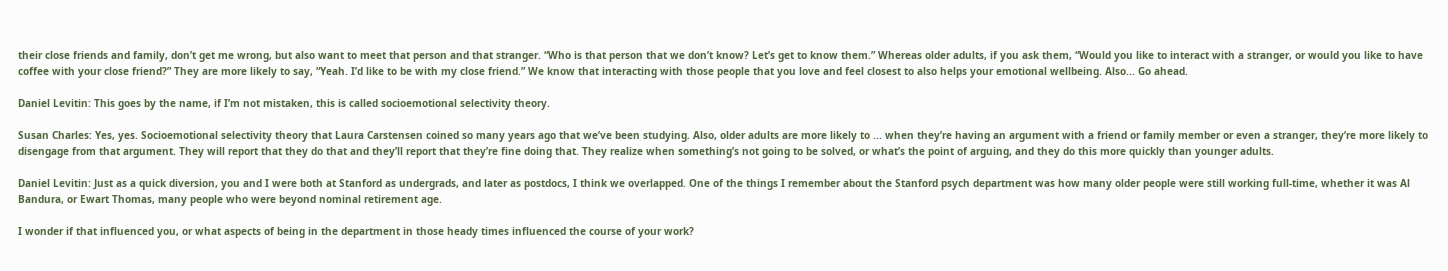their close friends and family, don’t get me wrong, but also want to meet that person and that stranger. “Who is that person that we don’t know? Let’s get to know them.” Whereas older adults, if you ask them, “Would you like to interact with a stranger, or would you like to have coffee with your close friend?” They are more likely to say, “Yeah. I’d like to be with my close friend.” We know that interacting with those people that you love and feel closest to also helps your emotional wellbeing. Also... Go ahead.

Daniel Levitin: This goes by the name, if I’m not mistaken, this is called socioemotional selectivity theory.

Susan Charles: Yes, yes. Socioemotional selectivity theory that Laura Carstensen coined so many years ago that we’ve been studying. Also, older adults are more likely to ... when they’re having an argument with a friend or family member or even a stranger, they’re more likely to disengage from that argument. They will report that they do that and they’ll report that they’re fine doing that. They realize when something’s not going to be solved, or what’s the point of arguing, and they do this more quickly than younger adults.

Daniel Levitin: Just as a quick diversion, you and I were both at Stanford as undergrads, and later as postdocs, I think we overlapped. One of the things I remember about the Stanford psych department was how many older people were still working full-time, whether it was Al Bandura, or Ewart Thomas, many people who were beyond nominal retirement age.

I wonder if that influenced you, or what aspects of being in the department in those heady times influenced the course of your work?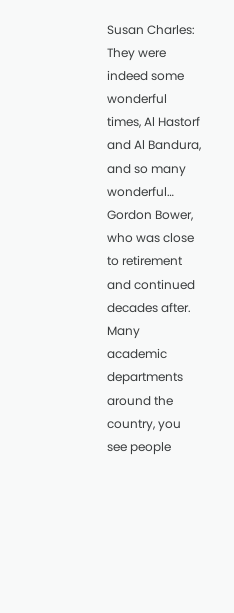Susan Charles: They were indeed some wonderful times, Al Hastorf and Al Bandura, and so many wonderful… Gordon Bower, who was close to retirement and continued decades after. Many academic departments around the country, you see people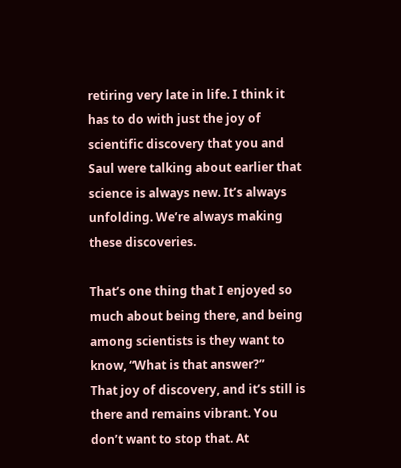retiring very late in life. I think it has to do with just the joy of scientific discovery that you and Saul were talking about earlier that science is always new. It’s always unfolding. We’re always making these discoveries.

That’s one thing that I enjoyed so much about being there, and being among scientists is they want to know, “What is that answer?”       That joy of discovery, and it’s still is there and remains vibrant. You don’t want to stop that. At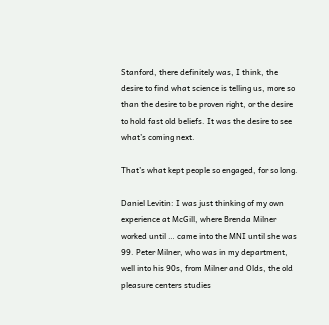Stanford, there definitely was, I think, the desire to find what science is telling us, more so than the desire to be proven right, or the desire to hold fast old beliefs. It was the desire to see what’s coming next.

That’s what kept people so engaged, for so long.

Daniel Levitin: I was just thinking of my own experience at McGill, where Brenda Milner worked until … came into the MNI until she was 99. Peter Milner, who was in my department, well into his 90s, from Milner and Olds, the old pleasure centers studies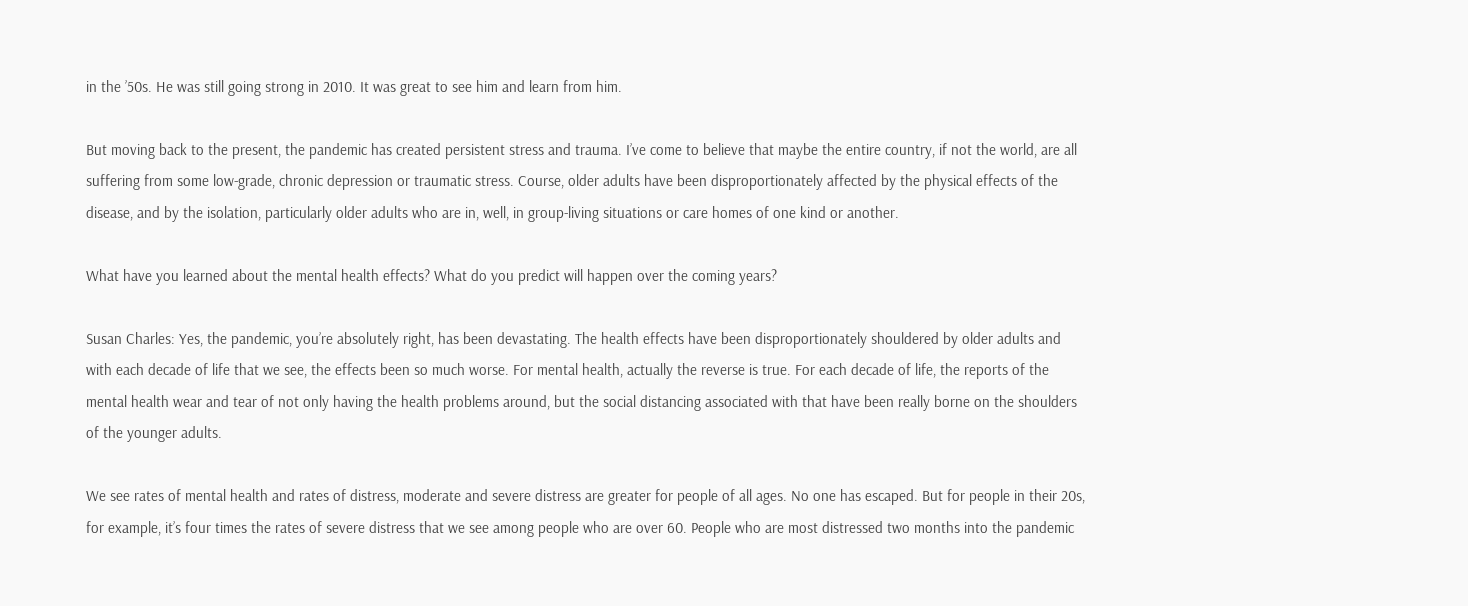in the ’50s. He was still going strong in 2010. It was great to see him and learn from him.

But moving back to the present, the pandemic has created persistent stress and trauma. I’ve come to believe that maybe the entire country, if not the world, are all suffering from some low-grade, chronic depression or traumatic stress. Course, older adults have been disproportionately affected by the physical effects of the disease, and by the isolation, particularly older adults who are in, well, in group-living situations or care homes of one kind or another.

What have you learned about the mental health effects? What do you predict will happen over the coming years?

Susan Charles: Yes, the pandemic, you’re absolutely right, has been devastating. The health effects have been disproportionately shouldered by older adults and with each decade of life that we see, the effects been so much worse. For mental health, actually the reverse is true. For each decade of life, the reports of the mental health wear and tear of not only having the health problems around, but the social distancing associated with that have been really borne on the shoulders of the younger adults.

We see rates of mental health and rates of distress, moderate and severe distress are greater for people of all ages. No one has escaped. But for people in their 20s, for example, it’s four times the rates of severe distress that we see among people who are over 60. People who are most distressed two months into the pandemic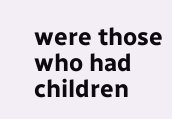were those who had children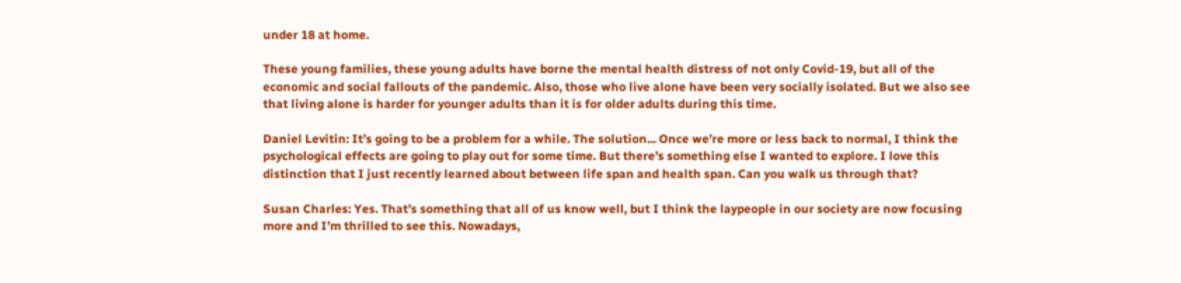under 18 at home.

These young families, these young adults have borne the mental health distress of not only Covid-19, but all of the economic and social fallouts of the pandemic. Also, those who live alone have been very socially isolated. But we also see that living alone is harder for younger adults than it is for older adults during this time.

Daniel Levitin: It’s going to be a problem for a while. The solution... Once we’re more or less back to normal, I think the psychological effects are going to play out for some time. But there’s something else I wanted to explore. I love this distinction that I just recently learned about between life span and health span. Can you walk us through that?

Susan Charles: Yes. That’s something that all of us know well, but I think the laypeople in our society are now focusing more and I’m thrilled to see this. Nowadays,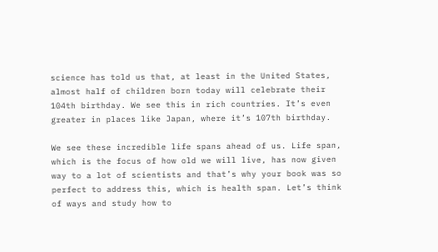science has told us that, at least in the United States, almost half of children born today will celebrate their 104th birthday. We see this in rich countries. It’s even greater in places like Japan, where it’s 107th birthday.

We see these incredible life spans ahead of us. Life span, which is the focus of how old we will live, has now given way to a lot of scientists and that’s why your book was so perfect to address this, which is health span. Let’s think of ways and study how to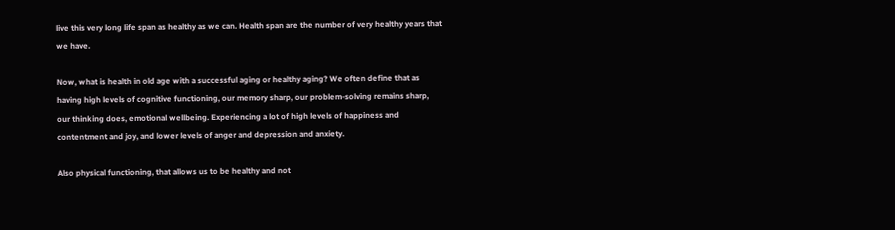live this very long life span as healthy as we can. Health span are the number of very healthy years that we have.

Now, what is health in old age with a successful aging or healthy aging? We often define that as having high levels of cognitive functioning, our memory sharp, our problem-solving remains sharp, our thinking does, emotional wellbeing. Experiencing a lot of high levels of happiness and contentment and joy, and lower levels of anger and depression and anxiety.

Also physical functioning, that allows us to be healthy and not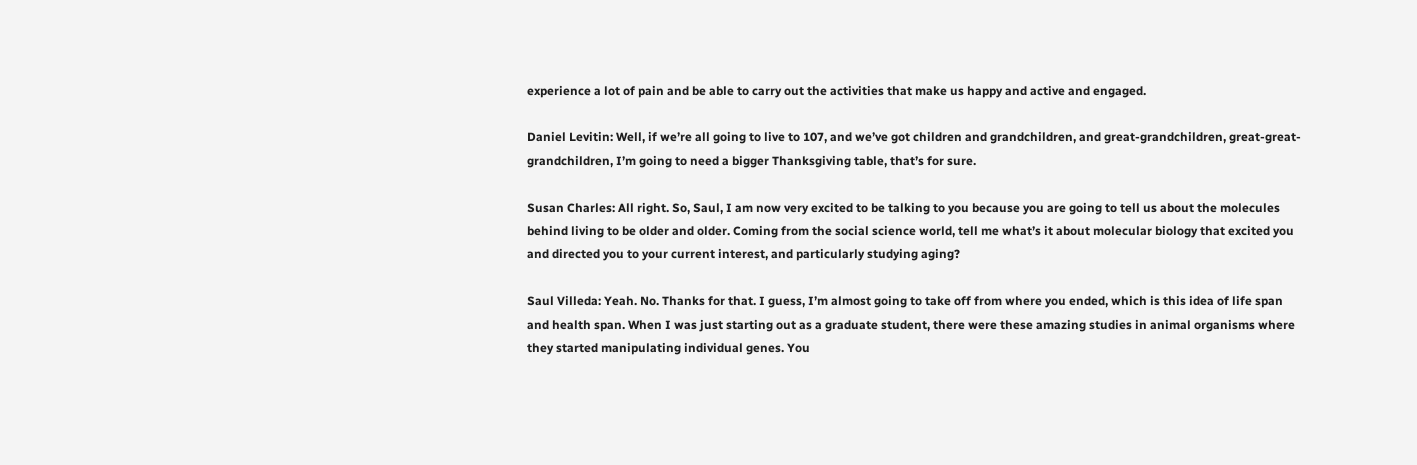experience a lot of pain and be able to carry out the activities that make us happy and active and engaged.

Daniel Levitin: Well, if we’re all going to live to 107, and we’ve got children and grandchildren, and great-grandchildren, great-great-grandchildren, I’m going to need a bigger Thanksgiving table, that’s for sure.

Susan Charles: All right. So, Saul, I am now very excited to be talking to you because you are going to tell us about the molecules behind living to be older and older. Coming from the social science world, tell me what’s it about molecular biology that excited you and directed you to your current interest, and particularly studying aging?

Saul Villeda: Yeah. No. Thanks for that. I guess, I’m almost going to take off from where you ended, which is this idea of life span and health span. When I was just starting out as a graduate student, there were these amazing studies in animal organisms where they started manipulating individual genes. You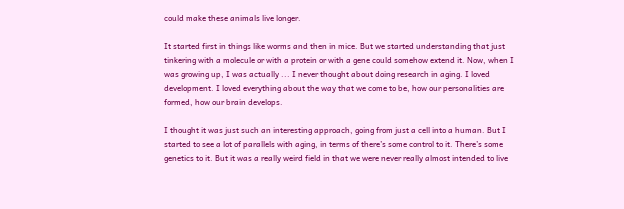could make these animals live longer.

It started first in things like worms and then in mice. But we started understanding that just tinkering with a molecule or with a protein or with a gene could somehow extend it. Now, when I was growing up, I was actually ... I never thought about doing research in aging. I loved development. I loved everything about the way that we come to be, how our personalities are formed, how our brain develops.

I thought it was just such an interesting approach, going from just a cell into a human. But I started to see a lot of parallels with aging, in terms of there’s some control to it. There’s some genetics to it. But it was a really weird field in that we were never really almost intended to live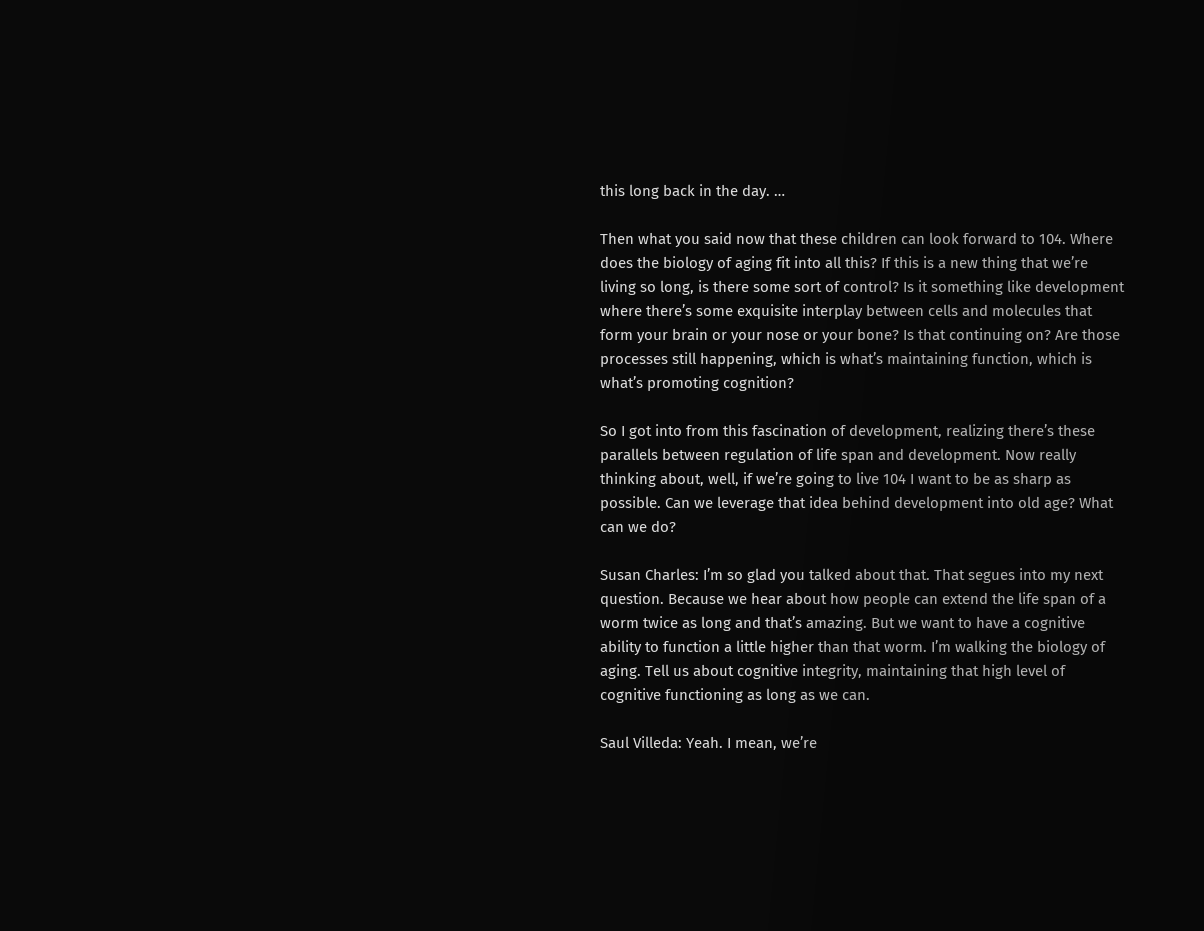this long back in the day. …

Then what you said now that these children can look forward to 104. Where does the biology of aging fit into all this? If this is a new thing that we’re living so long, is there some sort of control? Is it something like development where there’s some exquisite interplay between cells and molecules that form your brain or your nose or your bone? Is that continuing on? Are those processes still happening, which is what’s maintaining function, which is what’s promoting cognition?

So I got into from this fascination of development, realizing there’s these parallels between regulation of life span and development. Now really thinking about, well, if we’re going to live 104 I want to be as sharp as possible. Can we leverage that idea behind development into old age? What can we do?

Susan Charles: I’m so glad you talked about that. That segues into my next question. Because we hear about how people can extend the life span of a worm twice as long and that’s amazing. But we want to have a cognitive ability to function a little higher than that worm. I’m walking the biology of aging. Tell us about cognitive integrity, maintaining that high level of cognitive functioning as long as we can.

Saul Villeda: Yeah. I mean, we’re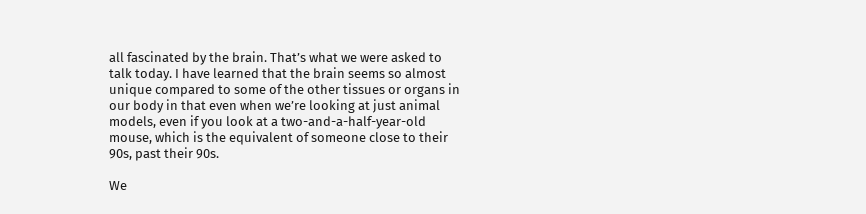all fascinated by the brain. That’s what we were asked to talk today. I have learned that the brain seems so almost unique compared to some of the other tissues or organs in our body in that even when we’re looking at just animal models, even if you look at a two-and-a-half-year-old mouse, which is the equivalent of someone close to their 90s, past their 90s.

We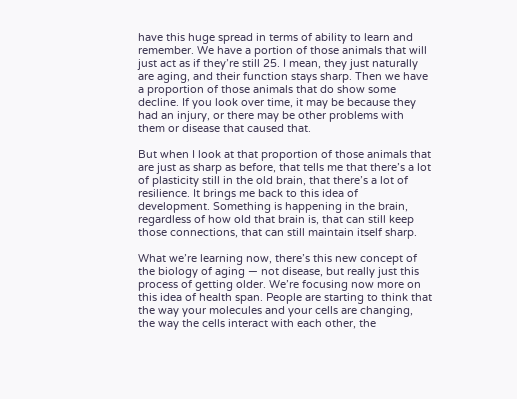have this huge spread in terms of ability to learn and remember. We have a portion of those animals that will just act as if they’re still 25. I mean, they just naturally are aging, and their function stays sharp. Then we have a proportion of those animals that do show some decline. If you look over time, it may be because they had an injury, or there may be other problems with them or disease that caused that.

But when I look at that proportion of those animals that are just as sharp as before, that tells me that there’s a lot of plasticity still in the old brain, that there’s a lot of resilience. It brings me back to this idea of development. Something is happening in the brain, regardless of how old that brain is, that can still keep those connections, that can still maintain itself sharp.

What we’re learning now, there’s this new concept of the biology of aging — not disease, but really just this process of getting older. We’re focusing now more on this idea of health span. People are starting to think that the way your molecules and your cells are changing, the way the cells interact with each other, the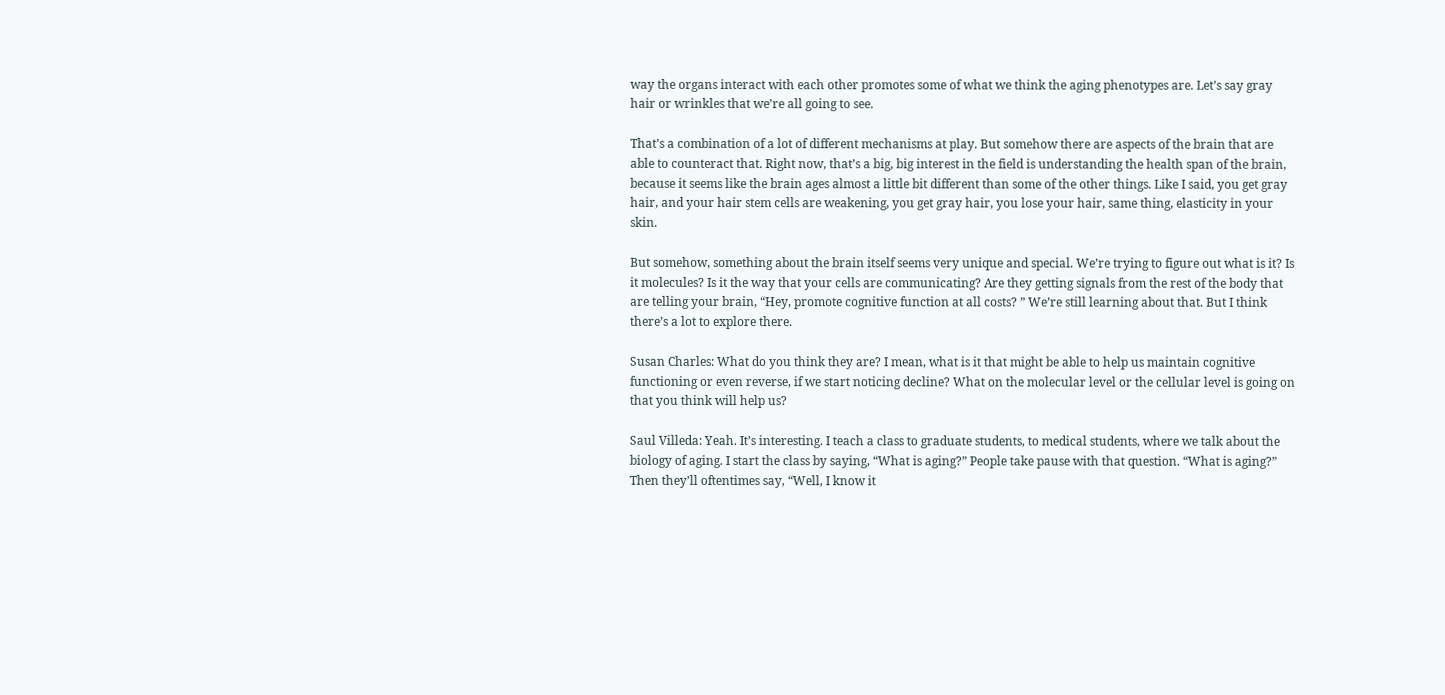way the organs interact with each other promotes some of what we think the aging phenotypes are. Let’s say gray hair or wrinkles that we’re all going to see.

That’s a combination of a lot of different mechanisms at play. But somehow there are aspects of the brain that are able to counteract that. Right now, that’s a big, big interest in the field is understanding the health span of the brain, because it seems like the brain ages almost a little bit different than some of the other things. Like I said, you get gray hair, and your hair stem cells are weakening, you get gray hair, you lose your hair, same thing, elasticity in your skin.

But somehow, something about the brain itself seems very unique and special. We’re trying to figure out what is it? Is it molecules? Is it the way that your cells are communicating? Are they getting signals from the rest of the body that are telling your brain, “Hey, promote cognitive function at all costs? ” We’re still learning about that. But I think there’s a lot to explore there.

Susan Charles: What do you think they are? I mean, what is it that might be able to help us maintain cognitive functioning or even reverse, if we start noticing decline? What on the molecular level or the cellular level is going on that you think will help us?

Saul Villeda: Yeah. It’s interesting. I teach a class to graduate students, to medical students, where we talk about the biology of aging. I start the class by saying, “What is aging?” People take pause with that question. “What is aging?” Then they’ll oftentimes say, “Well, I know it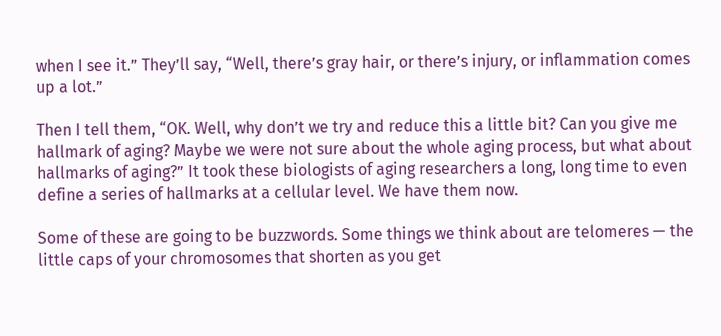when I see it.” They’ll say, “Well, there’s gray hair, or there’s injury, or inflammation comes up a lot.”

Then I tell them, “OK. Well, why don’t we try and reduce this a little bit? Can you give me hallmark of aging? Maybe we were not sure about the whole aging process, but what about hallmarks of aging?” It took these biologists of aging researchers a long, long time to even define a series of hallmarks at a cellular level. We have them now.

Some of these are going to be buzzwords. Some things we think about are telomeres — the little caps of your chromosomes that shorten as you get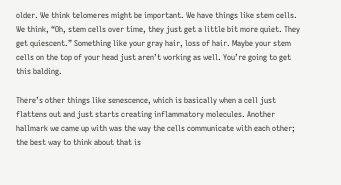older. We think telomeres might be important. We have things like stem cells. We think, “Oh, stem cells over time, they just get a little bit more quiet. They get quiescent.” Something like your gray hair, loss of hair. Maybe your stem cells on the top of your head just aren’t working as well. You’re going to get this balding.

There’s other things like senescence, which is basically when a cell just flattens out and just starts creating inflammatory molecules. Another hallmark we came up with was the way the cells communicate with each other; the best way to think about that is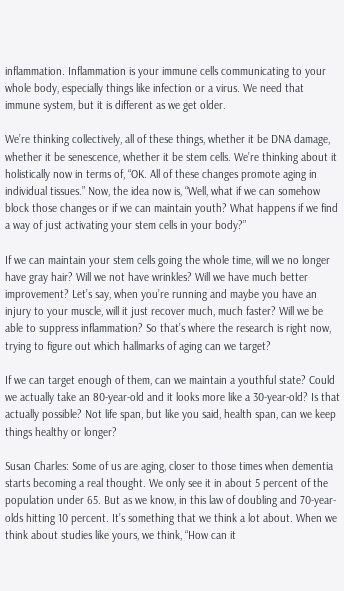inflammation. Inflammation is your immune cells communicating to your whole body, especially things like infection or a virus. We need that immune system, but it is different as we get older.

We’re thinking collectively, all of these things, whether it be DNA damage, whether it be senescence, whether it be stem cells. We’re thinking about it holistically now in terms of, “OK. All of these changes promote aging in individual tissues.” Now, the idea now is, “Well, what if we can somehow block those changes or if we can maintain youth? What happens if we find a way of just activating your stem cells in your body?”

If we can maintain your stem cells going the whole time, will we no longer have gray hair? Will we not have wrinkles? Will we have much better improvement? Let’s say, when you’re running and maybe you have an injury to your muscle, will it just recover much, much faster? Will we be able to suppress inflammation? So that’s where the research is right now, trying to figure out which hallmarks of aging can we target?

If we can target enough of them, can we maintain a youthful state? Could we actually take an 80-year-old and it looks more like a 30-year-old? Is that actually possible? Not life span, but like you said, health span, can we keep things healthy or longer?

Susan Charles: Some of us are aging, closer to those times when dementia starts becoming a real thought. We only see it in about 5 percent of the population under 65. But as we know, in this law of doubling and 70-year-olds hitting 10 percent. It’s something that we think a lot about. When we think about studies like yours, we think, “How can it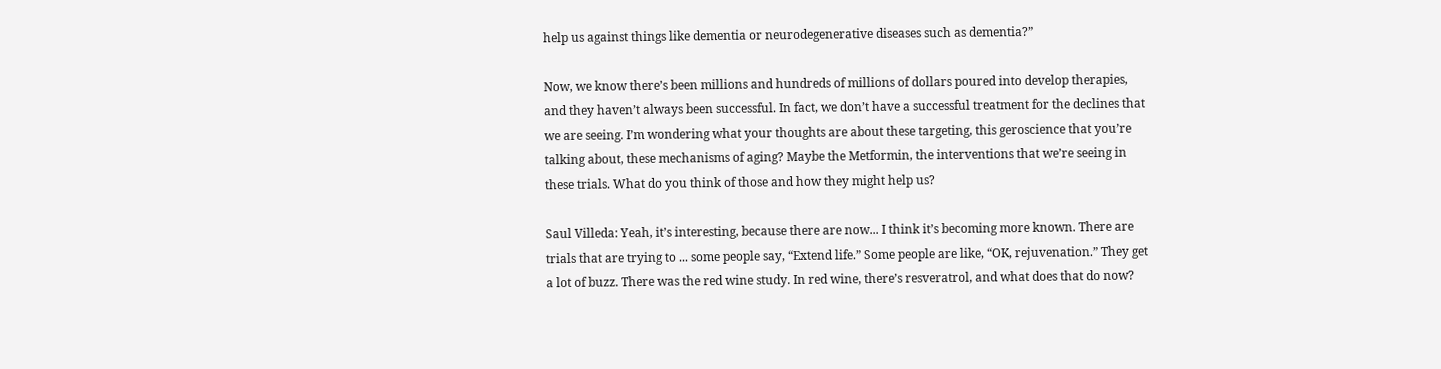help us against things like dementia or neurodegenerative diseases such as dementia?”

Now, we know there’s been millions and hundreds of millions of dollars poured into develop therapies, and they haven’t always been successful. In fact, we don’t have a successful treatment for the declines that we are seeing. I’m wondering what your thoughts are about these targeting, this geroscience that you’re talking about, these mechanisms of aging? Maybe the Metformin, the interventions that we’re seeing in these trials. What do you think of those and how they might help us?

Saul Villeda: Yeah, it’s interesting, because there are now... I think it’s becoming more known. There are trials that are trying to ... some people say, “Extend life.” Some people are like, “OK, rejuvenation.” They get a lot of buzz. There was the red wine study. In red wine, there’s resveratrol, and what does that do now?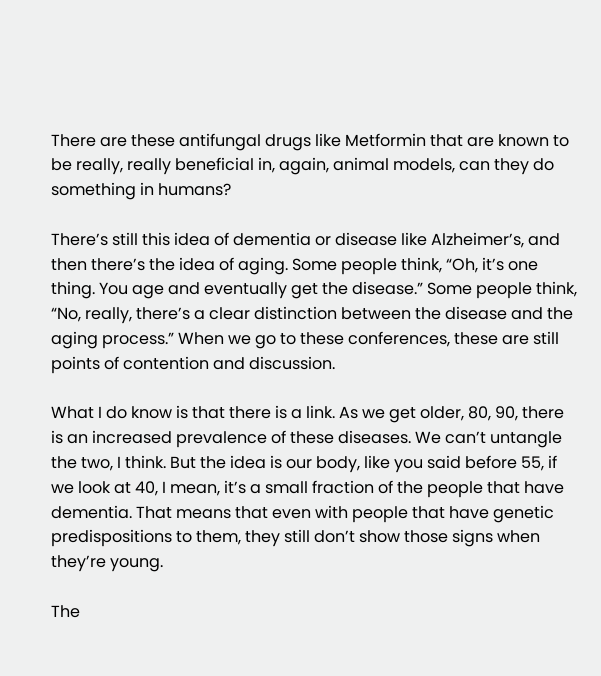There are these antifungal drugs like Metformin that are known to be really, really beneficial in, again, animal models, can they do something in humans?

There’s still this idea of dementia or disease like Alzheimer’s, and then there’s the idea of aging. Some people think, “Oh, it’s one thing. You age and eventually get the disease.” Some people think, “No, really, there’s a clear distinction between the disease and the aging process.” When we go to these conferences, these are still points of contention and discussion.

What I do know is that there is a link. As we get older, 80, 90, there is an increased prevalence of these diseases. We can’t untangle the two, I think. But the idea is our body, like you said before 55, if we look at 40, I mean, it’s a small fraction of the people that have dementia. That means that even with people that have genetic predispositions to them, they still don’t show those signs when they’re young.

The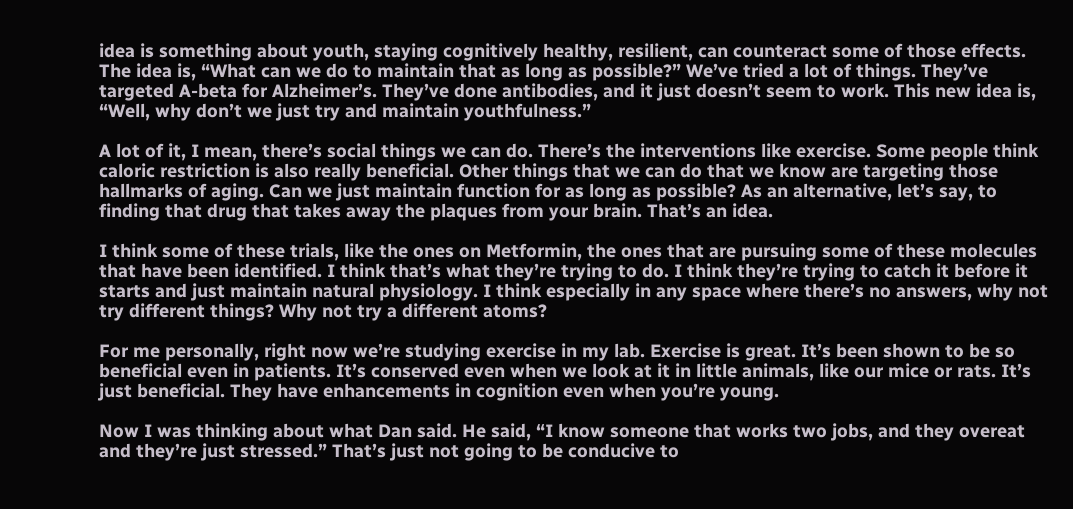idea is something about youth, staying cognitively healthy, resilient, can counteract some of those effects. The idea is, “What can we do to maintain that as long as possible?” We’ve tried a lot of things. They’ve targeted A-beta for Alzheimer’s. They’ve done antibodies, and it just doesn’t seem to work. This new idea is, “Well, why don’t we just try and maintain youthfulness.”

A lot of it, I mean, there’s social things we can do. There’s the interventions like exercise. Some people think caloric restriction is also really beneficial. Other things that we can do that we know are targeting those hallmarks of aging. Can we just maintain function for as long as possible? As an alternative, let’s say, to finding that drug that takes away the plaques from your brain. That’s an idea.

I think some of these trials, like the ones on Metformin, the ones that are pursuing some of these molecules that have been identified. I think that’s what they’re trying to do. I think they’re trying to catch it before it starts and just maintain natural physiology. I think especially in any space where there’s no answers, why not try different things? Why not try a different atoms?

For me personally, right now we’re studying exercise in my lab. Exercise is great. It’s been shown to be so beneficial even in patients. It’s conserved even when we look at it in little animals, like our mice or rats. It’s just beneficial. They have enhancements in cognition even when you’re young.

Now I was thinking about what Dan said. He said, “I know someone that works two jobs, and they overeat and they’re just stressed.” That’s just not going to be conducive to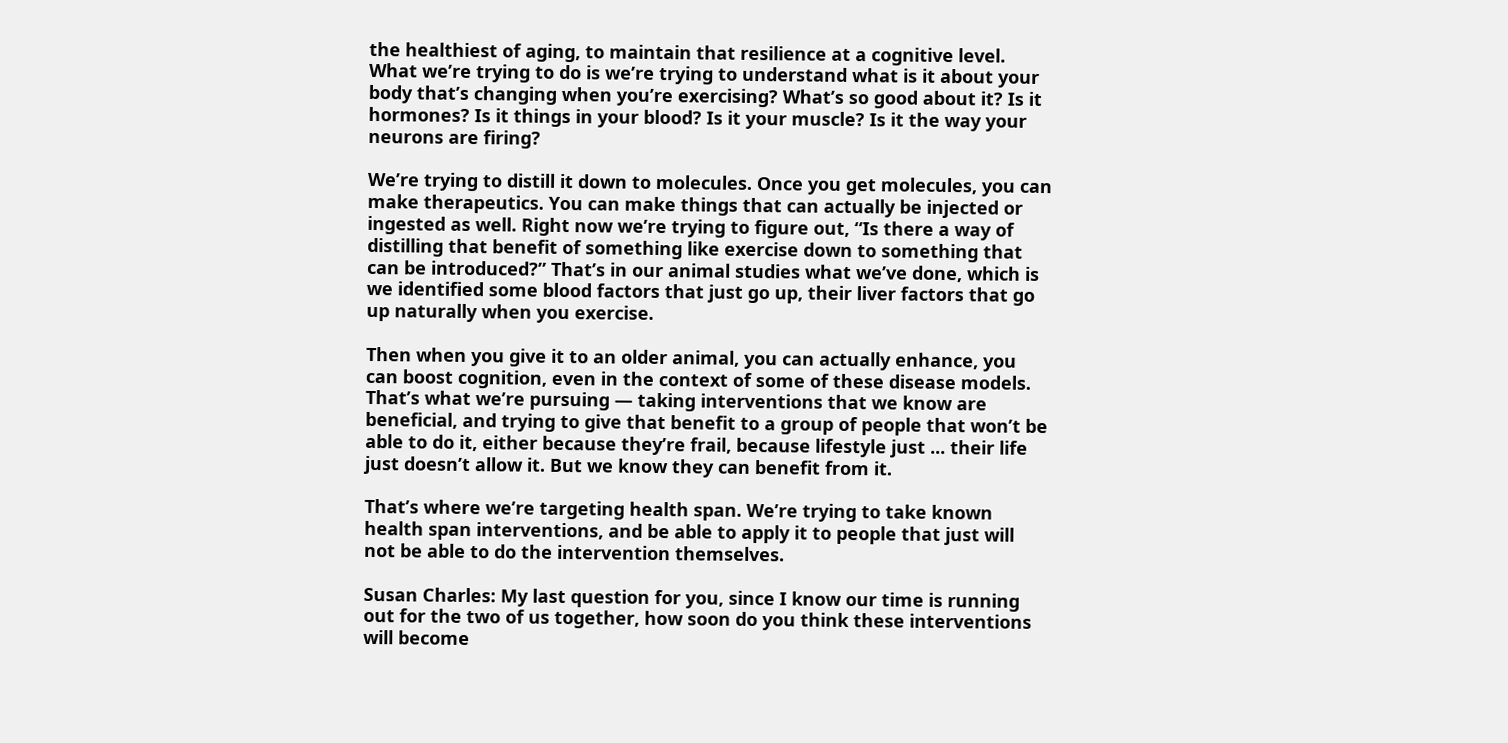the healthiest of aging, to maintain that resilience at a cognitive level. What we’re trying to do is we’re trying to understand what is it about your body that’s changing when you’re exercising? What’s so good about it? Is it hormones? Is it things in your blood? Is it your muscle? Is it the way your neurons are firing?

We’re trying to distill it down to molecules. Once you get molecules, you can make therapeutics. You can make things that can actually be injected or ingested as well. Right now we’re trying to figure out, “Is there a way of distilling that benefit of something like exercise down to something that can be introduced?” That’s in our animal studies what we’ve done, which is we identified some blood factors that just go up, their liver factors that go up naturally when you exercise.

Then when you give it to an older animal, you can actually enhance, you can boost cognition, even in the context of some of these disease models. That’s what we’re pursuing — taking interventions that we know are beneficial, and trying to give that benefit to a group of people that won’t be able to do it, either because they’re frail, because lifestyle just ... their life just doesn’t allow it. But we know they can benefit from it.

That’s where we’re targeting health span. We’re trying to take known health span interventions, and be able to apply it to people that just will not be able to do the intervention themselves.

Susan Charles: My last question for you, since I know our time is running out for the two of us together, how soon do you think these interventions will become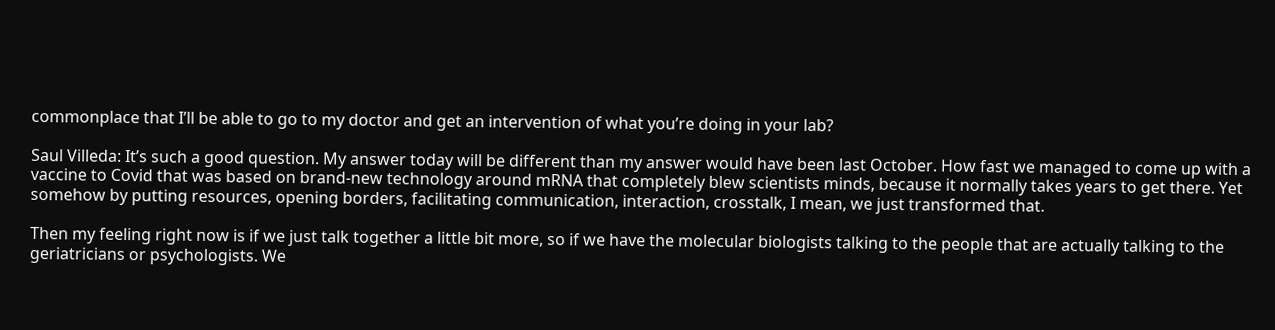commonplace that I’ll be able to go to my doctor and get an intervention of what you’re doing in your lab?

Saul Villeda: It’s such a good question. My answer today will be different than my answer would have been last October. How fast we managed to come up with a vaccine to Covid that was based on brand-new technology around mRNA that completely blew scientists minds, because it normally takes years to get there. Yet somehow by putting resources, opening borders, facilitating communication, interaction, crosstalk, I mean, we just transformed that.

Then my feeling right now is if we just talk together a little bit more, so if we have the molecular biologists talking to the people that are actually talking to the geriatricians or psychologists. We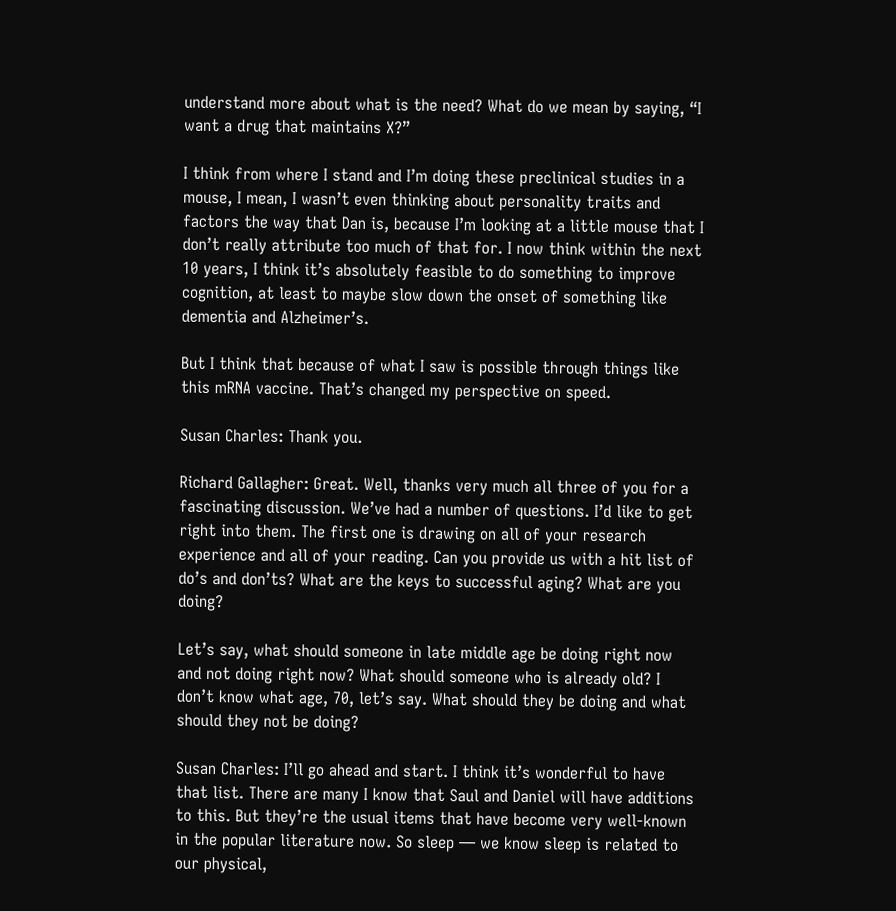understand more about what is the need? What do we mean by saying, “I want a drug that maintains X?”

I think from where I stand and I’m doing these preclinical studies in a mouse, I mean, I wasn’t even thinking about personality traits and factors the way that Dan is, because I’m looking at a little mouse that I don’t really attribute too much of that for. I now think within the next 10 years, I think it’s absolutely feasible to do something to improve cognition, at least to maybe slow down the onset of something like dementia and Alzheimer’s.

But I think that because of what I saw is possible through things like this mRNA vaccine. That’s changed my perspective on speed.

Susan Charles: Thank you.

Richard Gallagher: Great. Well, thanks very much all three of you for a fascinating discussion. We’ve had a number of questions. I’d like to get right into them. The first one is drawing on all of your research experience and all of your reading. Can you provide us with a hit list of do’s and don’ts? What are the keys to successful aging? What are you doing?

Let’s say, what should someone in late middle age be doing right now and not doing right now? What should someone who is already old? I don’t know what age, 70, let’s say. What should they be doing and what should they not be doing?

Susan Charles: I’ll go ahead and start. I think it’s wonderful to have that list. There are many I know that Saul and Daniel will have additions to this. But they’re the usual items that have become very well-known in the popular literature now. So sleep — we know sleep is related to our physical,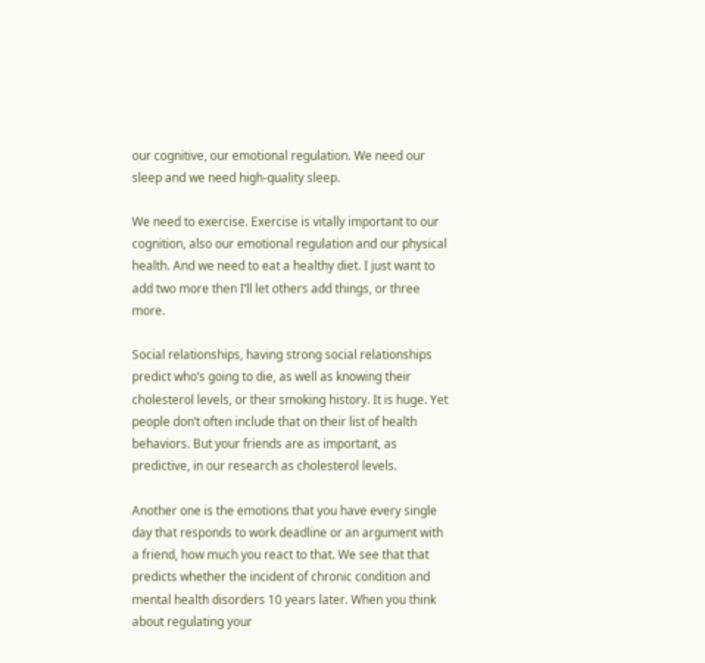our cognitive, our emotional regulation. We need our sleep and we need high-quality sleep.

We need to exercise. Exercise is vitally important to our cognition, also our emotional regulation and our physical health. And we need to eat a healthy diet. I just want to add two more then I’ll let others add things, or three more.

Social relationships, having strong social relationships predict who’s going to die, as well as knowing their cholesterol levels, or their smoking history. It is huge. Yet people don’t often include that on their list of health behaviors. But your friends are as important, as predictive, in our research as cholesterol levels.

Another one is the emotions that you have every single day that responds to work deadline or an argument with a friend, how much you react to that. We see that that predicts whether the incident of chronic condition and mental health disorders 10 years later. When you think about regulating your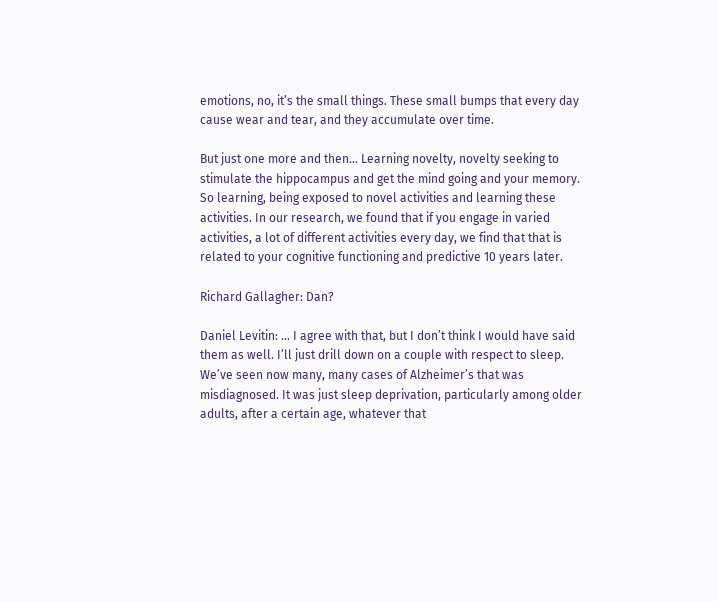emotions, no, it’s the small things. These small bumps that every day cause wear and tear, and they accumulate over time.

But just one more and then... Learning novelty, novelty seeking to stimulate the hippocampus and get the mind going and your memory. So learning, being exposed to novel activities and learning these activities. In our research, we found that if you engage in varied activities, a lot of different activities every day, we find that that is related to your cognitive functioning and predictive 10 years later.

Richard Gallagher: Dan?

Daniel Levitin: … I agree with that, but I don’t think I would have said them as well. I’ll just drill down on a couple with respect to sleep. We’ve seen now many, many cases of Alzheimer’s that was misdiagnosed. It was just sleep deprivation, particularly among older adults, after a certain age, whatever that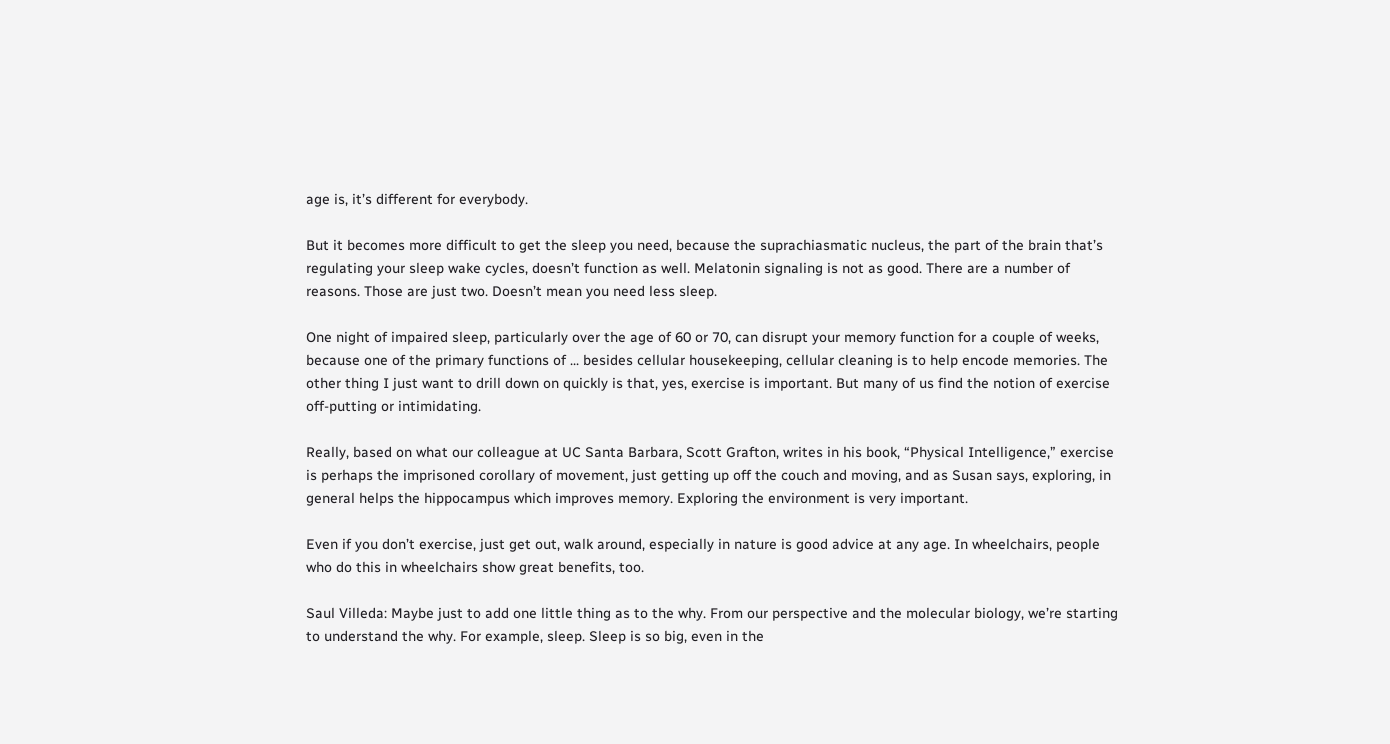age is, it’s different for everybody.

But it becomes more difficult to get the sleep you need, because the suprachiasmatic nucleus, the part of the brain that’s regulating your sleep wake cycles, doesn’t function as well. Melatonin signaling is not as good. There are a number of reasons. Those are just two. Doesn’t mean you need less sleep.

One night of impaired sleep, particularly over the age of 60 or 70, can disrupt your memory function for a couple of weeks, because one of the primary functions of ... besides cellular housekeeping, cellular cleaning is to help encode memories. The other thing I just want to drill down on quickly is that, yes, exercise is important. But many of us find the notion of exercise off-putting or intimidating.

Really, based on what our colleague at UC Santa Barbara, Scott Grafton, writes in his book, “Physical Intelligence,” exercise is perhaps the imprisoned corollary of movement, just getting up off the couch and moving, and as Susan says, exploring, in general helps the hippocampus which improves memory. Exploring the environment is very important.

Even if you don’t exercise, just get out, walk around, especially in nature is good advice at any age. In wheelchairs, people who do this in wheelchairs show great benefits, too.

Saul Villeda: Maybe just to add one little thing as to the why. From our perspective and the molecular biology, we’re starting to understand the why. For example, sleep. Sleep is so big, even in the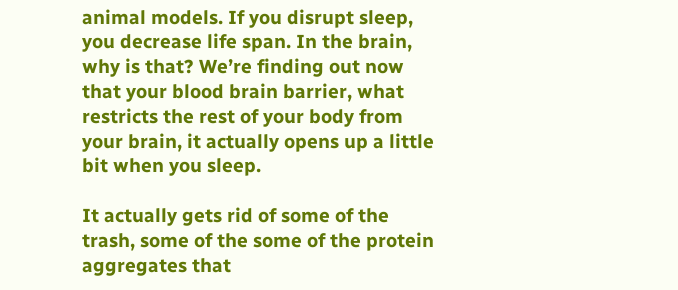animal models. If you disrupt sleep, you decrease life span. In the brain, why is that? We’re finding out now that your blood brain barrier, what restricts the rest of your body from your brain, it actually opens up a little bit when you sleep.

It actually gets rid of some of the trash, some of the some of the protein aggregates that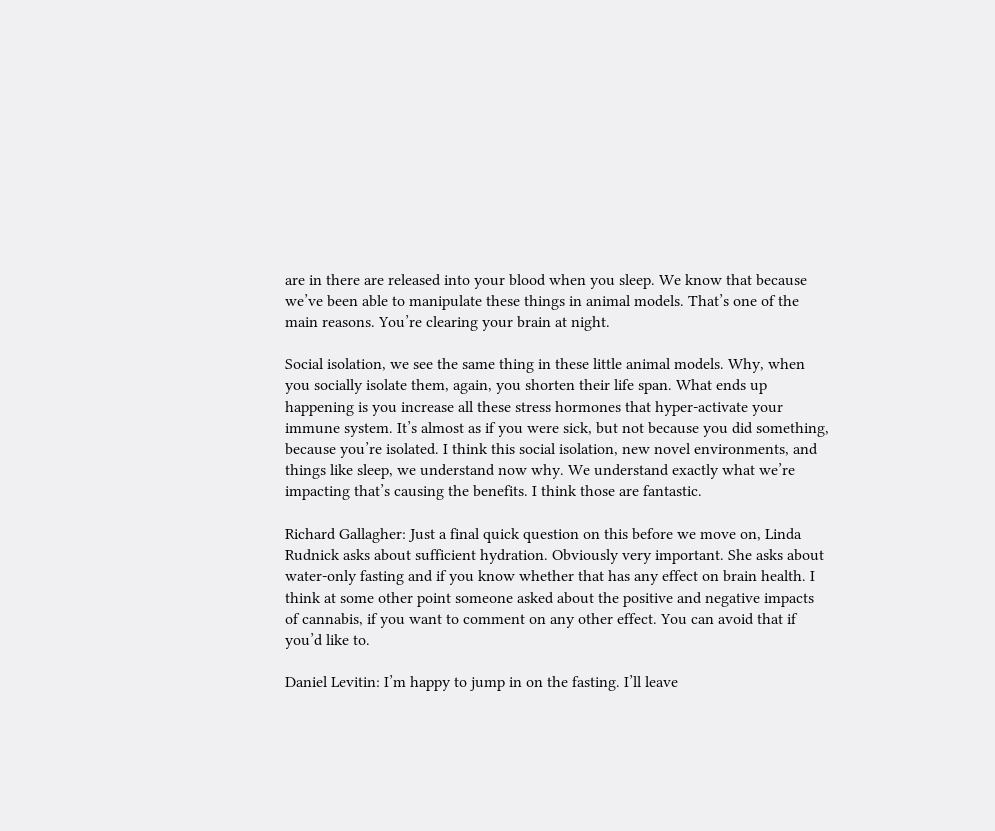are in there are released into your blood when you sleep. We know that because we’ve been able to manipulate these things in animal models. That’s one of the main reasons. You’re clearing your brain at night.

Social isolation, we see the same thing in these little animal models. Why, when you socially isolate them, again, you shorten their life span. What ends up happening is you increase all these stress hormones that hyper-activate your immune system. It’s almost as if you were sick, but not because you did something, because you’re isolated. I think this social isolation, new novel environments, and things like sleep, we understand now why. We understand exactly what we’re impacting that’s causing the benefits. I think those are fantastic.

Richard Gallagher: Just a final quick question on this before we move on, Linda Rudnick asks about sufficient hydration. Obviously very important. She asks about water-only fasting and if you know whether that has any effect on brain health. I think at some other point someone asked about the positive and negative impacts of cannabis, if you want to comment on any other effect. You can avoid that if you’d like to.

Daniel Levitin: I’m happy to jump in on the fasting. I’ll leave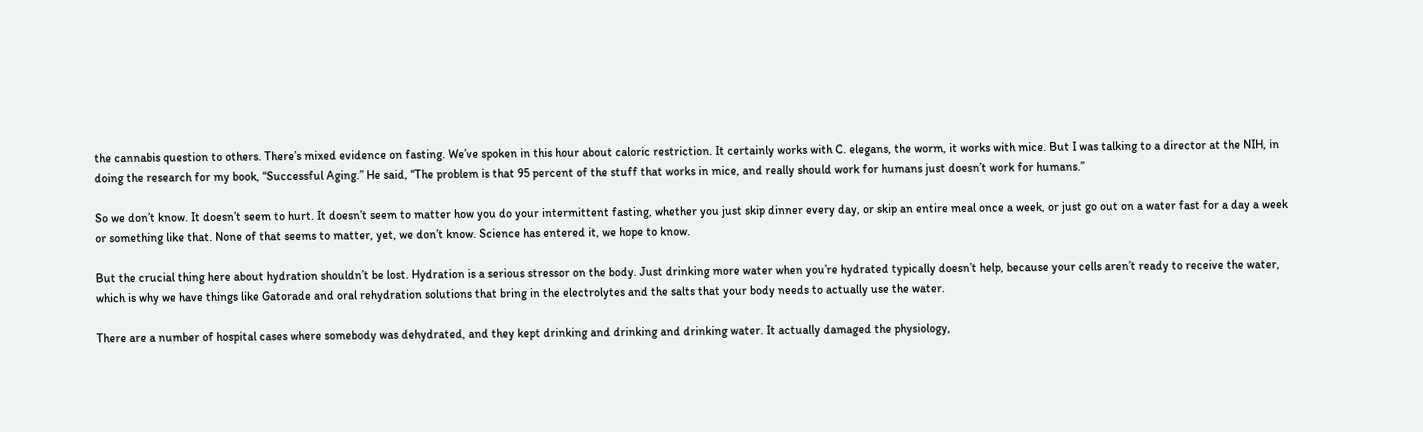the cannabis question to others. There’s mixed evidence on fasting. We’ve spoken in this hour about caloric restriction. It certainly works with C. elegans, the worm, it works with mice. But I was talking to a director at the NIH, in doing the research for my book, “Successful Aging.” He said, “The problem is that 95 percent of the stuff that works in mice, and really should work for humans just doesn’t work for humans.”

So we don’t know. It doesn’t seem to hurt. It doesn’t seem to matter how you do your intermittent fasting, whether you just skip dinner every day, or skip an entire meal once a week, or just go out on a water fast for a day a week or something like that. None of that seems to matter, yet, we don’t know. Science has entered it, we hope to know.

But the crucial thing here about hydration shouldn’t be lost. Hydration is a serious stressor on the body. Just drinking more water when you’re hydrated typically doesn’t help, because your cells aren’t ready to receive the water, which is why we have things like Gatorade and oral rehydration solutions that bring in the electrolytes and the salts that your body needs to actually use the water.

There are a number of hospital cases where somebody was dehydrated, and they kept drinking and drinking and drinking water. It actually damaged the physiology,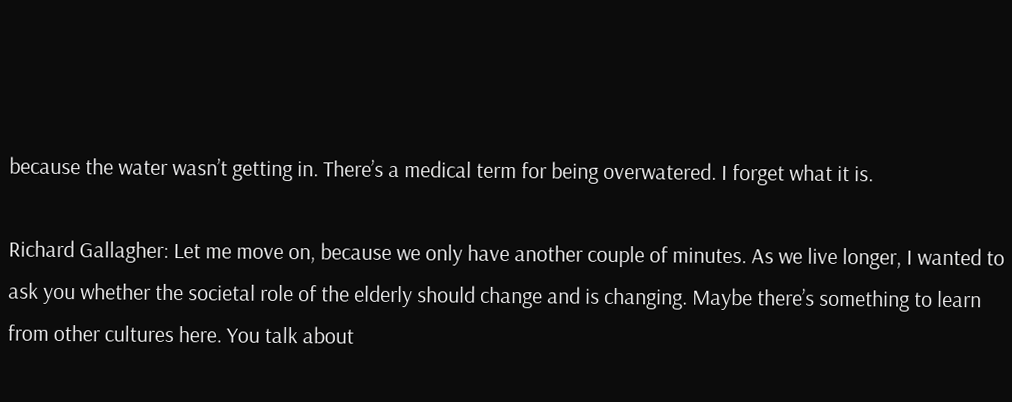because the water wasn’t getting in. There’s a medical term for being overwatered. I forget what it is.

Richard Gallagher: Let me move on, because we only have another couple of minutes. As we live longer, I wanted to ask you whether the societal role of the elderly should change and is changing. Maybe there’s something to learn from other cultures here. You talk about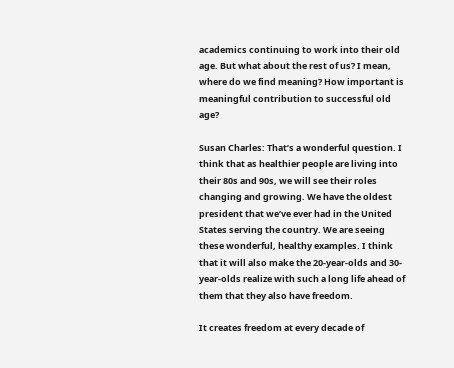academics continuing to work into their old age. But what about the rest of us? I mean, where do we find meaning? How important is meaningful contribution to successful old age?

Susan Charles: That’s a wonderful question. I think that as healthier people are living into their 80s and 90s, we will see their roles changing and growing. We have the oldest president that we’ve ever had in the United States serving the country. We are seeing these wonderful, healthy examples. I think that it will also make the 20-year-olds and 30-year-olds realize with such a long life ahead of them that they also have freedom.

It creates freedom at every decade of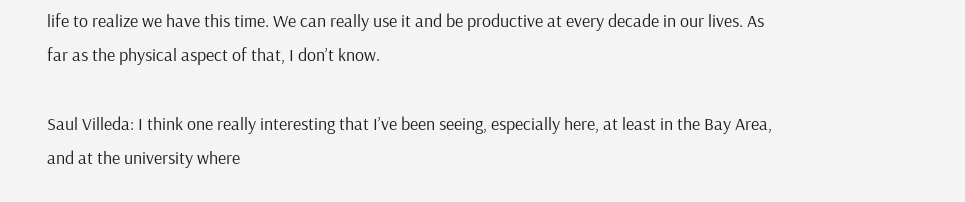life to realize we have this time. We can really use it and be productive at every decade in our lives. As far as the physical aspect of that, I don’t know.

Saul Villeda: I think one really interesting that I’ve been seeing, especially here, at least in the Bay Area, and at the university where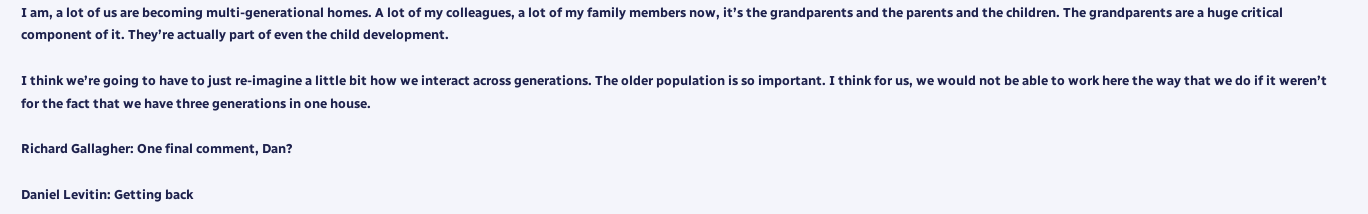I am, a lot of us are becoming multi-generational homes. A lot of my colleagues, a lot of my family members now, it’s the grandparents and the parents and the children. The grandparents are a huge critical component of it. They’re actually part of even the child development.

I think we’re going to have to just re-imagine a little bit how we interact across generations. The older population is so important. I think for us, we would not be able to work here the way that we do if it weren’t for the fact that we have three generations in one house.

Richard Gallagher: One final comment, Dan?

Daniel Levitin: Getting back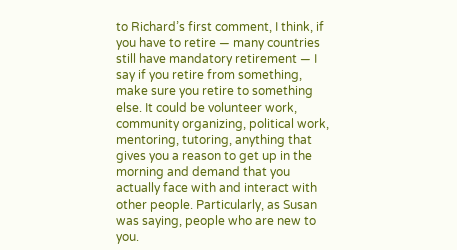to Richard’s first comment, I think, if you have to retire — many countries still have mandatory retirement — I say if you retire from something, make sure you retire to something else. It could be volunteer work, community organizing, political work, mentoring, tutoring, anything that gives you a reason to get up in the morning and demand that you actually face with and interact with other people. Particularly, as Susan was saying, people who are new to you.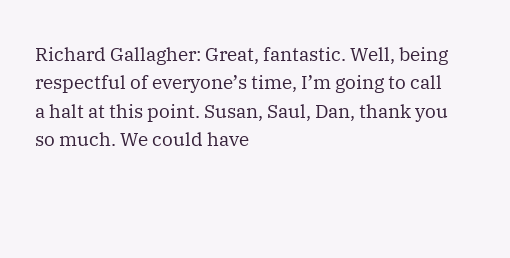Richard Gallagher: Great, fantastic. Well, being respectful of everyone’s time, I’m going to call a halt at this point. Susan, Saul, Dan, thank you so much. We could have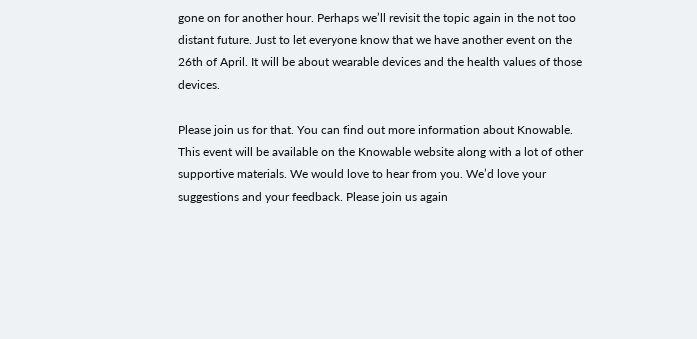gone on for another hour. Perhaps we’ll revisit the topic again in the not too distant future. Just to let everyone know that we have another event on the 26th of April. It will be about wearable devices and the health values of those devices.

Please join us for that. You can find out more information about Knowable. This event will be available on the Knowable website along with a lot of other supportive materials. We would love to hear from you. We’d love your suggestions and your feedback. Please join us again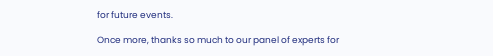for future events.

Once more, thanks so much to our panel of experts for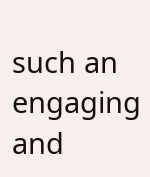such an engaging and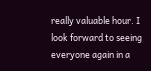really valuable hour. I look forward to seeing everyone again in a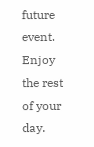future event. Enjoy the rest of your day.